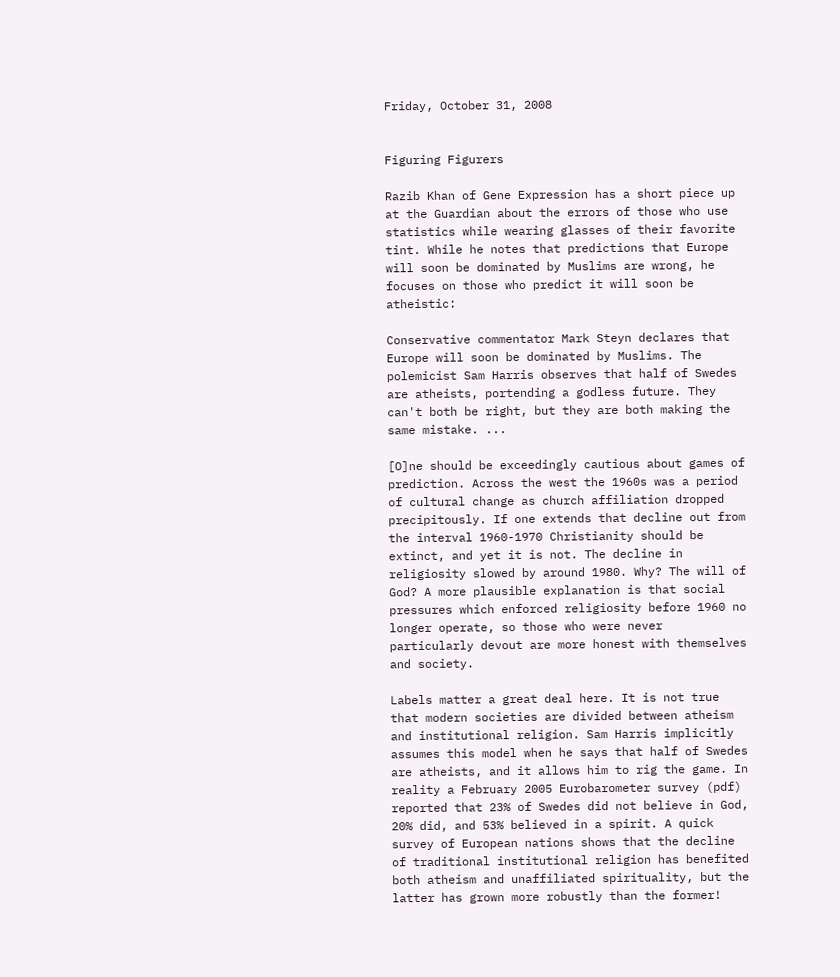Friday, October 31, 2008


Figuring Figurers

Razib Khan of Gene Expression has a short piece up at the Guardian about the errors of those who use statistics while wearing glasses of their favorite tint. While he notes that predictions that Europe will soon be dominated by Muslims are wrong, he focuses on those who predict it will soon be atheistic:

Conservative commentator Mark Steyn declares that Europe will soon be dominated by Muslims. The polemicist Sam Harris observes that half of Swedes are atheists, portending a godless future. They can't both be right, but they are both making the same mistake. ...

[O]ne should be exceedingly cautious about games of prediction. Across the west the 1960s was a period of cultural change as church affiliation dropped precipitously. If one extends that decline out from the interval 1960-1970 Christianity should be extinct, and yet it is not. The decline in religiosity slowed by around 1980. Why? The will of God? A more plausible explanation is that social pressures which enforced religiosity before 1960 no longer operate, so those who were never particularly devout are more honest with themselves and society.

Labels matter a great deal here. It is not true that modern societies are divided between atheism and institutional religion. Sam Harris implicitly assumes this model when he says that half of Swedes are atheists, and it allows him to rig the game. In reality a February 2005 Eurobarometer survey (pdf) reported that 23% of Swedes did not believe in God, 20% did, and 53% believed in a spirit. A quick survey of European nations shows that the decline of traditional institutional religion has benefited both atheism and unaffiliated spirituality, but the latter has grown more robustly than the former!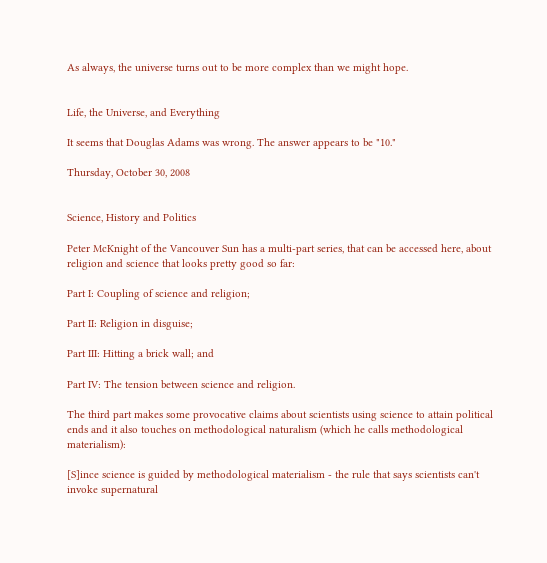As always, the universe turns out to be more complex than we might hope.


Life, the Universe, and Everything

It seems that Douglas Adams was wrong. The answer appears to be "10."

Thursday, October 30, 2008


Science, History and Politics

Peter McKnight of the Vancouver Sun has a multi-part series, that can be accessed here, about religion and science that looks pretty good so far:

Part I: Coupling of science and religion;

Part II: Religion in disguise;

Part III: Hitting a brick wall; and

Part IV: The tension between science and religion.

The third part makes some provocative claims about scientists using science to attain political ends and it also touches on methodological naturalism (which he calls methodological materialism):

[S]ince science is guided by methodological materialism - the rule that says scientists can't invoke supernatural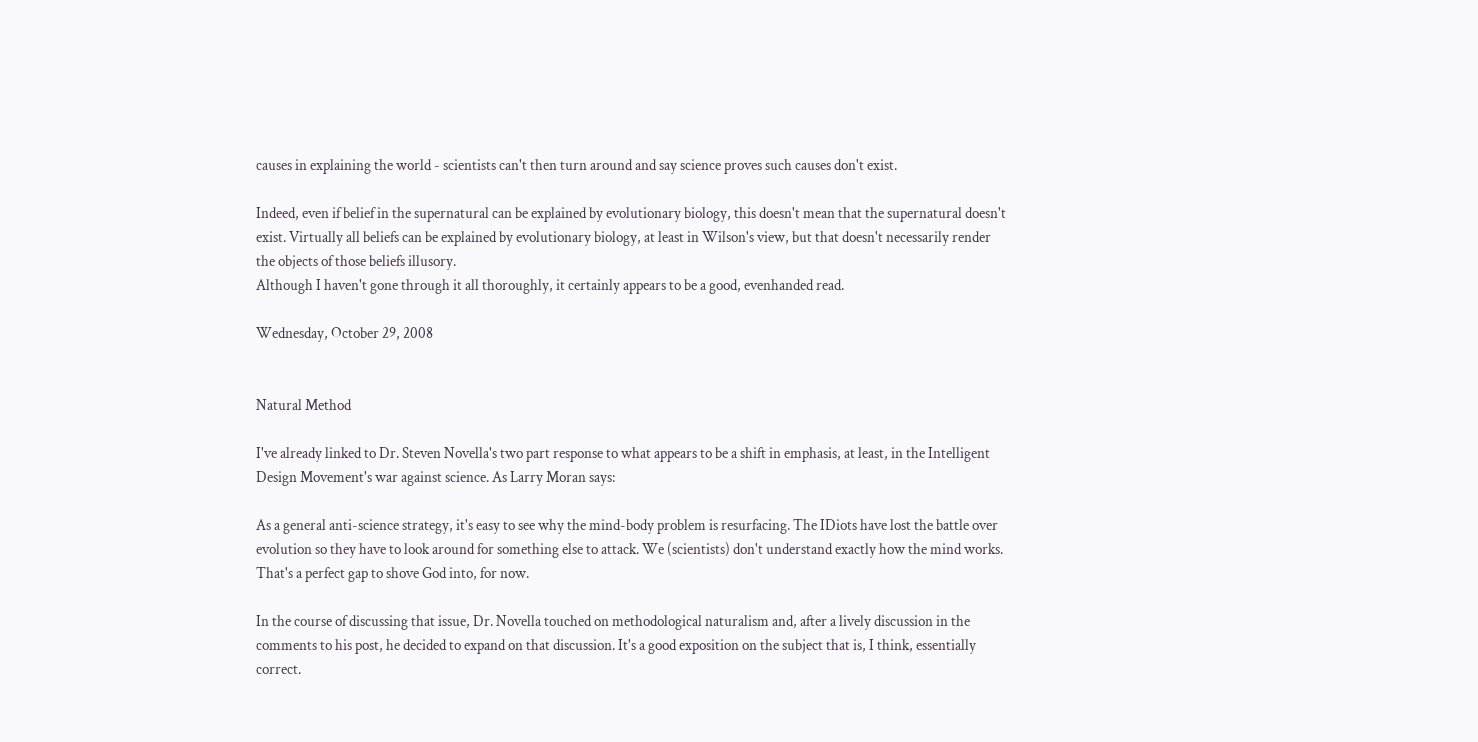causes in explaining the world - scientists can't then turn around and say science proves such causes don't exist.

Indeed, even if belief in the supernatural can be explained by evolutionary biology, this doesn't mean that the supernatural doesn't exist. Virtually all beliefs can be explained by evolutionary biology, at least in Wilson's view, but that doesn't necessarily render the objects of those beliefs illusory.
Although I haven't gone through it all thoroughly, it certainly appears to be a good, evenhanded read.

Wednesday, October 29, 2008


Natural Method

I've already linked to Dr. Steven Novella's two part response to what appears to be a shift in emphasis, at least, in the Intelligent Design Movement's war against science. As Larry Moran says:

As a general anti-science strategy, it's easy to see why the mind-body problem is resurfacing. The IDiots have lost the battle over evolution so they have to look around for something else to attack. We (scientists) don't understand exactly how the mind works. That's a perfect gap to shove God into, for now.

In the course of discussing that issue, Dr. Novella touched on methodological naturalism and, after a lively discussion in the comments to his post, he decided to expand on that discussion. It's a good exposition on the subject that is, I think, essentially correct.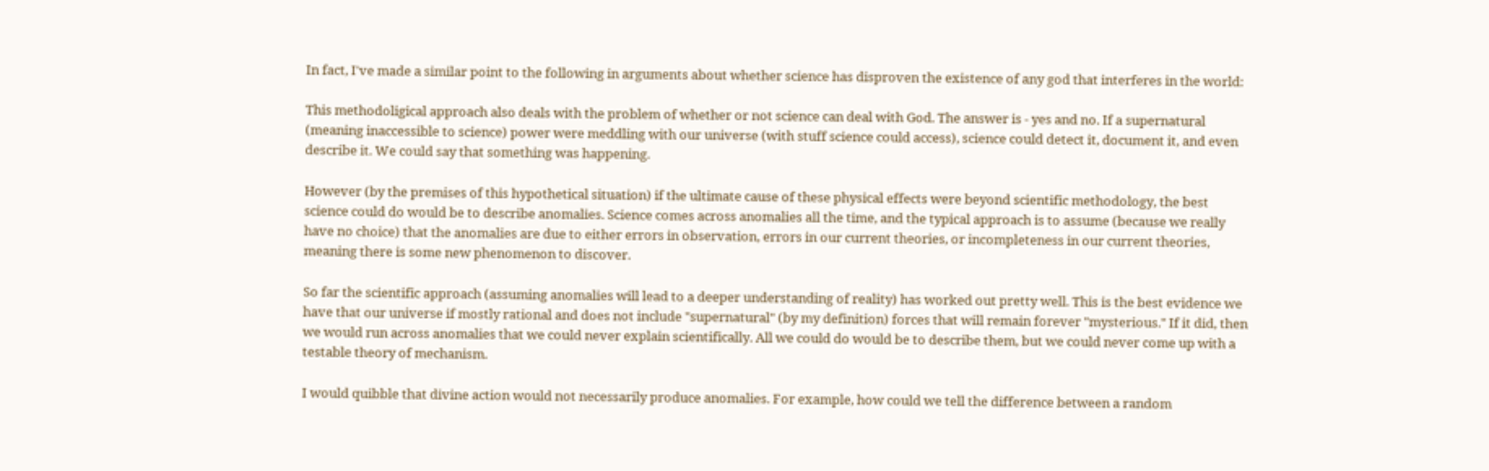In fact, I've made a similar point to the following in arguments about whether science has disproven the existence of any god that interferes in the world:

This methodoligical approach also deals with the problem of whether or not science can deal with God. The answer is - yes and no. If a supernatural (meaning inaccessible to science) power were meddling with our universe (with stuff science could access), science could detect it, document it, and even describe it. We could say that something was happening.

However (by the premises of this hypothetical situation) if the ultimate cause of these physical effects were beyond scientific methodology, the best science could do would be to describe anomalies. Science comes across anomalies all the time, and the typical approach is to assume (because we really have no choice) that the anomalies are due to either errors in observation, errors in our current theories, or incompleteness in our current theories, meaning there is some new phenomenon to discover.

So far the scientific approach (assuming anomalies will lead to a deeper understanding of reality) has worked out pretty well. This is the best evidence we have that our universe if mostly rational and does not include "supernatural" (by my definition) forces that will remain forever "mysterious." If it did, then we would run across anomalies that we could never explain scientifically. All we could do would be to describe them, but we could never come up with a testable theory of mechanism.

I would quibble that divine action would not necessarily produce anomalies. For example, how could we tell the difference between a random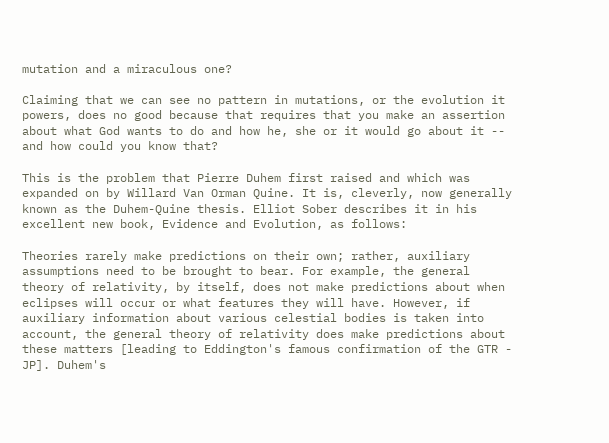mutation and a miraculous one?

Claiming that we can see no pattern in mutations, or the evolution it powers, does no good because that requires that you make an assertion about what God wants to do and how he, she or it would go about it -- and how could you know that?

This is the problem that Pierre Duhem first raised and which was expanded on by Willard Van Orman Quine. It is, cleverly, now generally known as the Duhem-Quine thesis. Elliot Sober describes it in his excellent new book, Evidence and Evolution, as follows:

Theories rarely make predictions on their own; rather, auxiliary assumptions need to be brought to bear. For example, the general theory of relativity, by itself, does not make predictions about when eclipses will occur or what features they will have. However, if auxiliary information about various celestial bodies is taken into account, the general theory of relativity does make predictions about these matters [leading to Eddington's famous confirmation of the GTR - JP]. Duhem's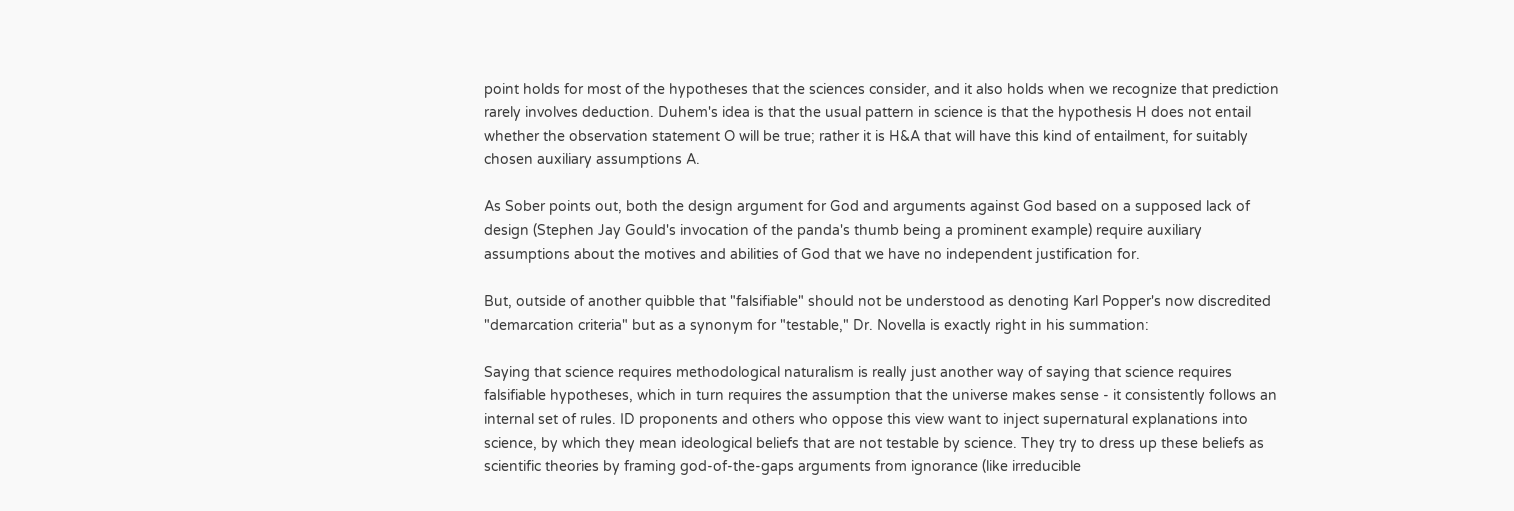point holds for most of the hypotheses that the sciences consider, and it also holds when we recognize that prediction rarely involves deduction. Duhem's idea is that the usual pattern in science is that the hypothesis H does not entail whether the observation statement O will be true; rather it is H&A that will have this kind of entailment, for suitably chosen auxiliary assumptions A.

As Sober points out, both the design argument for God and arguments against God based on a supposed lack of design (Stephen Jay Gould's invocation of the panda's thumb being a prominent example) require auxiliary assumptions about the motives and abilities of God that we have no independent justification for.

But, outside of another quibble that "falsifiable" should not be understood as denoting Karl Popper's now discredited "demarcation criteria" but as a synonym for "testable," Dr. Novella is exactly right in his summation:

Saying that science requires methodological naturalism is really just another way of saying that science requires falsifiable hypotheses, which in turn requires the assumption that the universe makes sense - it consistently follows an internal set of rules. ID proponents and others who oppose this view want to inject supernatural explanations into science, by which they mean ideological beliefs that are not testable by science. They try to dress up these beliefs as scientific theories by framing god-of-the-gaps arguments from ignorance (like irreducible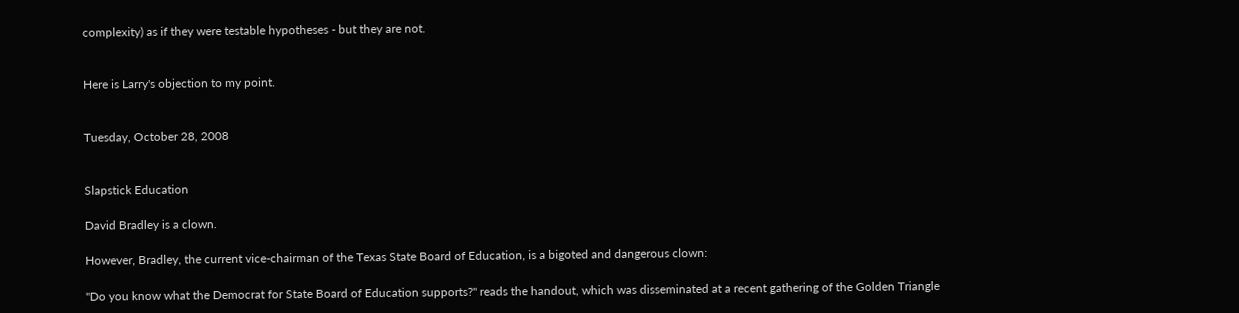complexity) as if they were testable hypotheses - but they are not.


Here is Larry's objection to my point.


Tuesday, October 28, 2008


Slapstick Education

David Bradley is a clown.

However, Bradley, the current vice-chairman of the Texas State Board of Education, is a bigoted and dangerous clown:

"Do you know what the Democrat for State Board of Education supports?" reads the handout, which was disseminated at a recent gathering of the Golden Triangle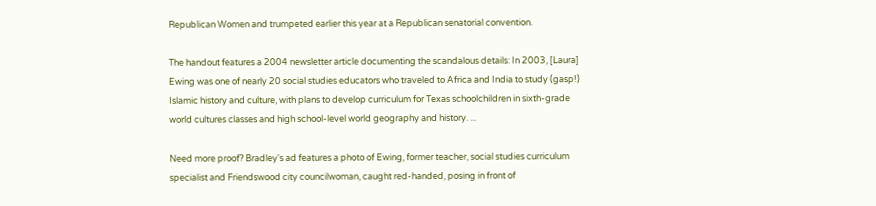Republican Women and trumpeted earlier this year at a Republican senatorial convention.

The handout features a 2004 newsletter article documenting the scandalous details: In 2003, [Laura] Ewing was one of nearly 20 social studies educators who traveled to Africa and India to study (gasp!) Islamic history and culture, with plans to develop curriculum for Texas schoolchildren in sixth-grade world cultures classes and high school-level world geography and history. ...

Need more proof? Bradley's ad features a photo of Ewing, former teacher, social studies curriculum specialist and Friendswood city councilwoman, caught red-handed, posing in front of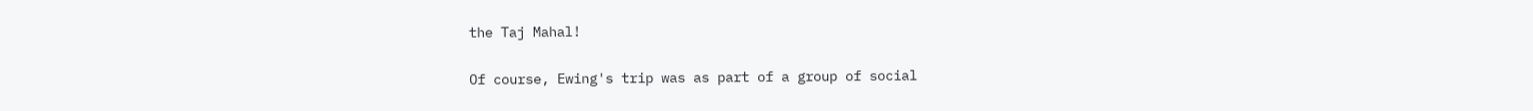the Taj Mahal!

Of course, Ewing's trip was as part of a group of social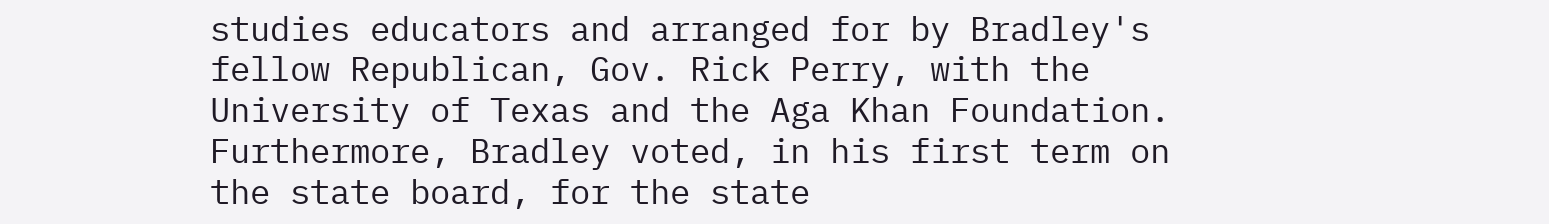studies educators and arranged for by Bradley's fellow Republican, Gov. Rick Perry, with the University of Texas and the Aga Khan Foundation. Furthermore, Bradley voted, in his first term on the state board, for the state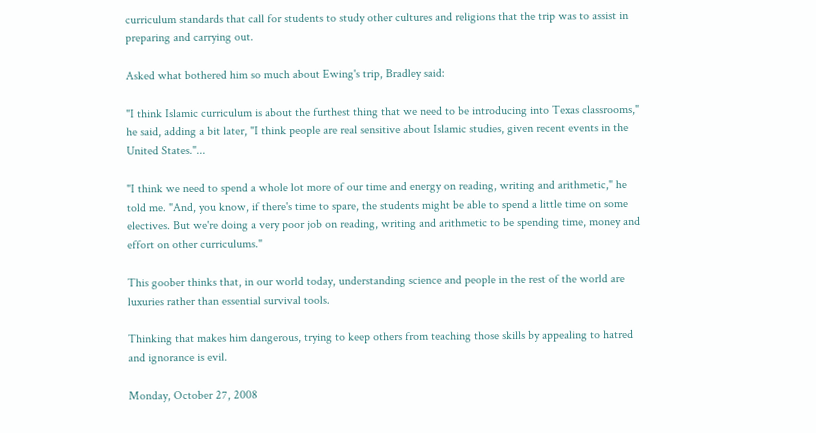curriculum standards that call for students to study other cultures and religions that the trip was to assist in preparing and carrying out.

Asked what bothered him so much about Ewing's trip, Bradley said:

"I think Islamic curriculum is about the furthest thing that we need to be introducing into Texas classrooms," he said, adding a bit later, "I think people are real sensitive about Islamic studies, given recent events in the United States."...

"I think we need to spend a whole lot more of our time and energy on reading, writing and arithmetic," he told me. "And, you know, if there's time to spare, the students might be able to spend a little time on some electives. But we're doing a very poor job on reading, writing and arithmetic to be spending time, money and effort on other curriculums."

This goober thinks that, in our world today, understanding science and people in the rest of the world are luxuries rather than essential survival tools.

Thinking that makes him dangerous, trying to keep others from teaching those skills by appealing to hatred and ignorance is evil.

Monday, October 27, 2008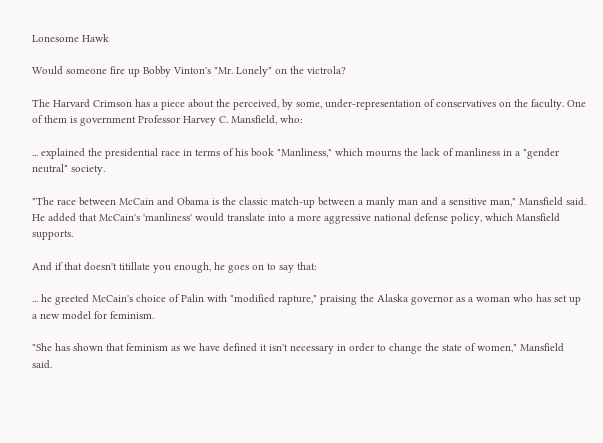Lonesome Hawk

Would someone fire up Bobby Vinton's "Mr. Lonely" on the victrola?

The Harvard Crimson has a piece about the perceived, by some, under-representation of conservatives on the faculty. One of them is government Professor Harvey C. Mansfield, who:

... explained the presidential race in terms of his book "Manliness," which mourns the lack of manliness in a "gender neutral" society.

"The race between McCain and Obama is the classic match-up between a manly man and a sensitive man," Mansfield said. He added that McCain's 'manliness' would translate into a more aggressive national defense policy, which Mansfield supports.

And if that doesn't titillate you enough, he goes on to say that:

... he greeted McCain's choice of Palin with "modified rapture," praising the Alaska governor as a woman who has set up a new model for feminism.

"She has shown that feminism as we have defined it isn't necessary in order to change the state of women," Mansfield said.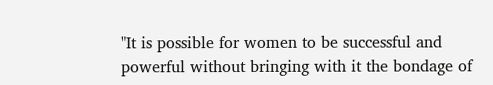"It is possible for women to be successful and powerful without bringing with it the bondage of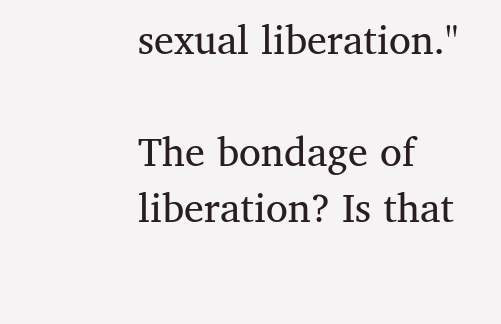sexual liberation."

The bondage of liberation? Is that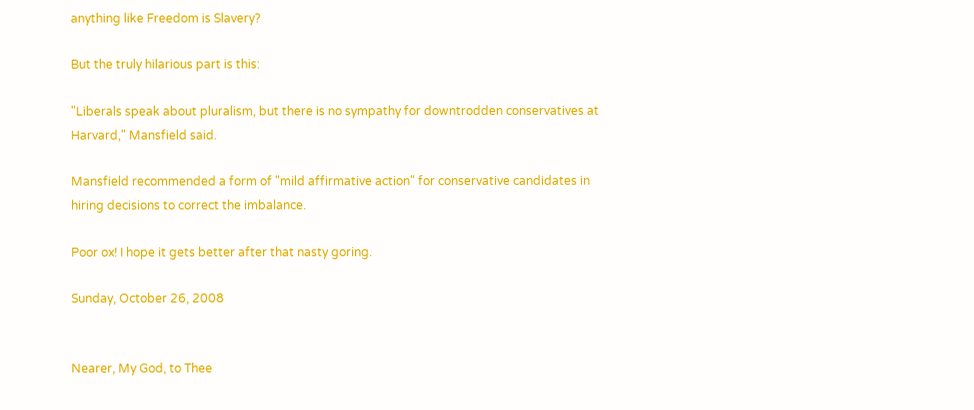anything like Freedom is Slavery?

But the truly hilarious part is this:

"Liberals speak about pluralism, but there is no sympathy for downtrodden conservatives at Harvard," Mansfield said.

Mansfield recommended a form of "mild affirmative action" for conservative candidates in hiring decisions to correct the imbalance.

Poor ox! I hope it gets better after that nasty goring.

Sunday, October 26, 2008


Nearer, My God, to Thee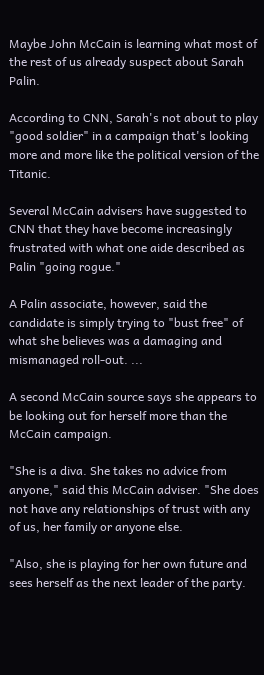Maybe John McCain is learning what most of the rest of us already suspect about Sarah Palin.

According to CNN, Sarah's not about to play "good soldier" in a campaign that's looking more and more like the political version of the Titanic.

Several McCain advisers have suggested to CNN that they have become increasingly frustrated with what one aide described as Palin "going rogue."

A Palin associate, however, said the candidate is simply trying to "bust free" of what she believes was a damaging and mismanaged roll-out. ...

A second McCain source says she appears to be looking out for herself more than the McCain campaign.

"She is a diva. She takes no advice from anyone," said this McCain adviser. "She does not have any relationships of trust with any of us, her family or anyone else.

"Also, she is playing for her own future and sees herself as the next leader of the party.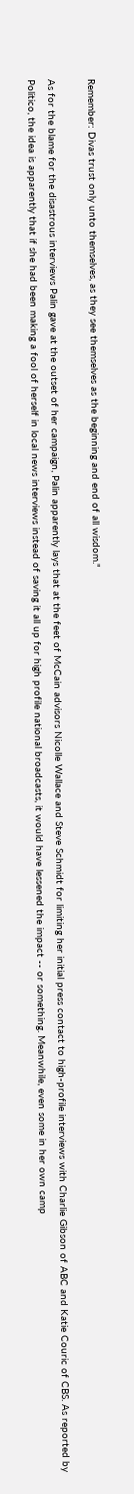Remember: Divas trust only unto themselves, as they see themselves as the beginning and end of all wisdom."

As for the blame for the disastrous interviews Palin gave at the outset of her campaign, Palin apparently lays that at the feet of McCain advisors Nicolle Wallace and Steve Schmidt for limiting her initial press contact to high-profile interviews with Charlie Gibson of ABC and Katie Couric of CBS. As reported by Politico, the idea is apparently that if she had been making a fool of herself in local news interviews instead of saving it all up for high profile national broadcasts, it would have lessened the impact -- or something. Meanwhile, even some in her own camp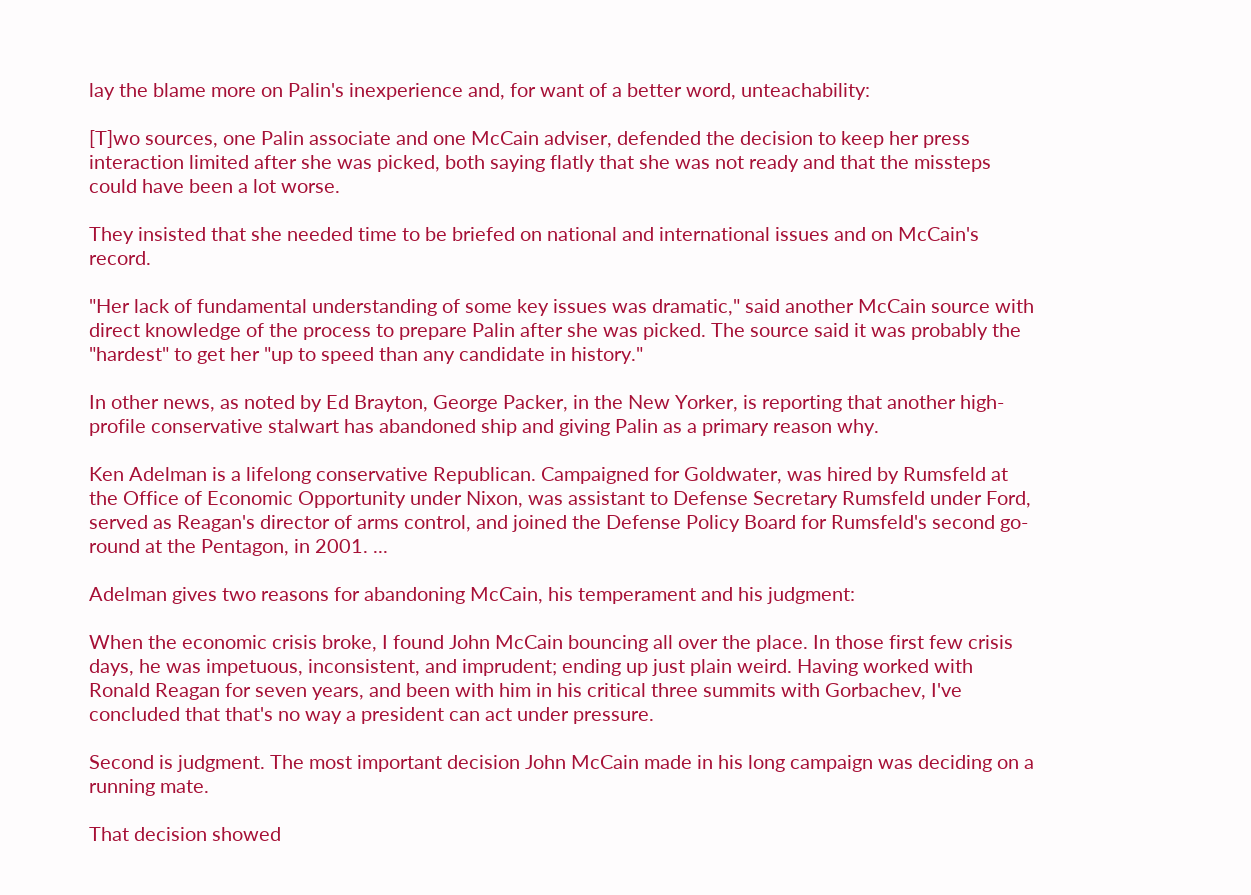lay the blame more on Palin's inexperience and, for want of a better word, unteachability:

[T]wo sources, one Palin associate and one McCain adviser, defended the decision to keep her press interaction limited after she was picked, both saying flatly that she was not ready and that the missteps could have been a lot worse.

They insisted that she needed time to be briefed on national and international issues and on McCain's record.

"Her lack of fundamental understanding of some key issues was dramatic," said another McCain source with direct knowledge of the process to prepare Palin after she was picked. The source said it was probably the "hardest" to get her "up to speed than any candidate in history."

In other news, as noted by Ed Brayton, George Packer, in the New Yorker, is reporting that another high-profile conservative stalwart has abandoned ship and giving Palin as a primary reason why.

Ken Adelman is a lifelong conservative Republican. Campaigned for Goldwater, was hired by Rumsfeld at the Office of Economic Opportunity under Nixon, was assistant to Defense Secretary Rumsfeld under Ford, served as Reagan's director of arms control, and joined the Defense Policy Board for Rumsfeld's second go-round at the Pentagon, in 2001. ...

Adelman gives two reasons for abandoning McCain, his temperament and his judgment:

When the economic crisis broke, I found John McCain bouncing all over the place. In those first few crisis days, he was impetuous, inconsistent, and imprudent; ending up just plain weird. Having worked with Ronald Reagan for seven years, and been with him in his critical three summits with Gorbachev, I've concluded that that's no way a president can act under pressure.

Second is judgment. The most important decision John McCain made in his long campaign was deciding on a running mate.

That decision showed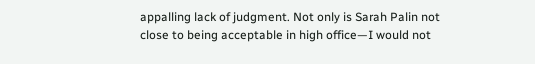appalling lack of judgment. Not only is Sarah Palin not close to being acceptable in high office—I would not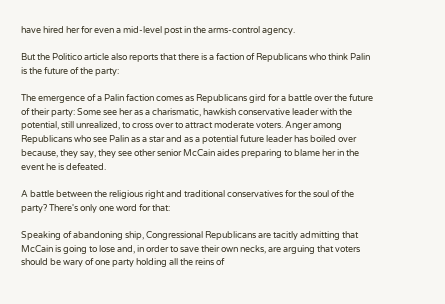have hired her for even a mid-level post in the arms-control agency.

But the Politico article also reports that there is a faction of Republicans who think Palin is the future of the party:

The emergence of a Palin faction comes as Republicans gird for a battle over the future of their party: Some see her as a charismatic, hawkish conservative leader with the potential, still unrealized, to cross over to attract moderate voters. Anger among Republicans who see Palin as a star and as a potential future leader has boiled over because, they say, they see other senior McCain aides preparing to blame her in the event he is defeated.

A battle between the religious right and traditional conservatives for the soul of the party? There's only one word for that:

Speaking of abandoning ship, Congressional Republicans are tacitly admitting that McCain is going to lose and, in order to save their own necks, are arguing that voters should be wary of one party holding all the reins of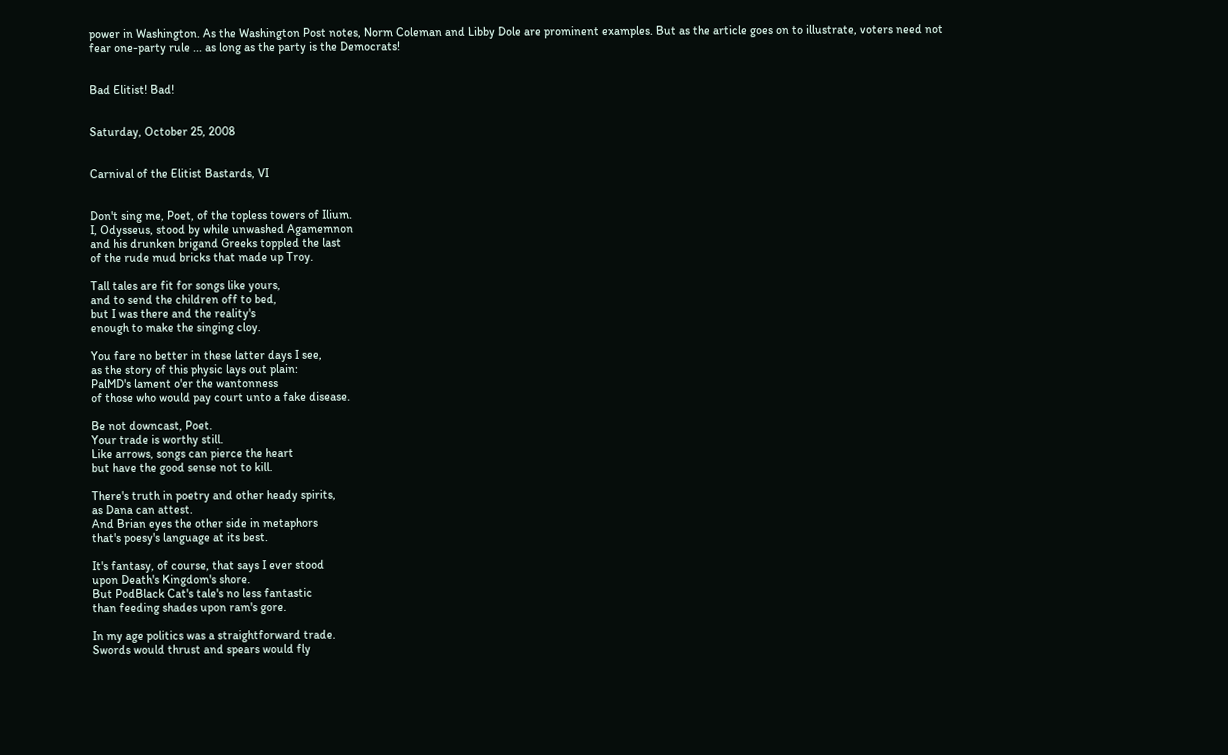power in Washington. As the Washington Post notes, Norm Coleman and Libby Dole are prominent examples. But as the article goes on to illustrate, voters need not fear one-party rule ... as long as the party is the Democrats!


Bad Elitist! Bad!


Saturday, October 25, 2008


Carnival of the Elitist Bastards, VI


Don't sing me, Poet, of the topless towers of Ilium.
I, Odysseus, stood by while unwashed Agamemnon
and his drunken brigand Greeks toppled the last
of the rude mud bricks that made up Troy.

Tall tales are fit for songs like yours,
and to send the children off to bed,
but I was there and the reality's
enough to make the singing cloy.

You fare no better in these latter days I see,
as the story of this physic lays out plain:
PalMD's lament o'er the wantonness
of those who would pay court unto a fake disease.

Be not downcast, Poet.
Your trade is worthy still.
Like arrows, songs can pierce the heart
but have the good sense not to kill.

There's truth in poetry and other heady spirits,
as Dana can attest.
And Brian eyes the other side in metaphors
that's poesy's language at its best.

It's fantasy, of course, that says I ever stood
upon Death's Kingdom's shore.
But PodBlack Cat's tale's no less fantastic
than feeding shades upon ram's gore.

In my age politics was a straightforward trade.
Swords would thrust and spears would fly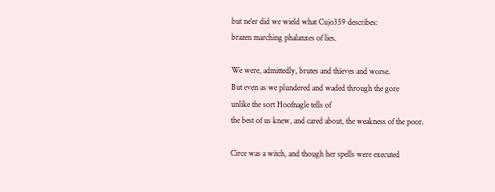but ne'er did we wield what Cujo359 describes:
brazen marching phalanxes of lies.

We were, admittedly, brutes and thieves and worse.
But even as we plundered and waded through the gore
unlike the sort Hoofnagle tells of
the best of us knew, and cared about, the weakness of the poor.

Circe was a witch, and though her spells were executed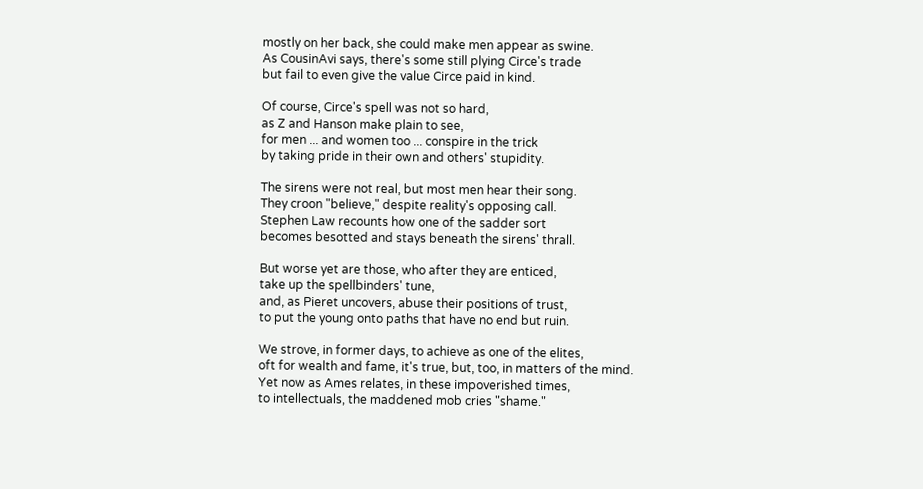mostly on her back, she could make men appear as swine.
As CousinAvi says, there's some still plying Circe's trade
but fail to even give the value Circe paid in kind.

Of course, Circe's spell was not so hard,
as Z and Hanson make plain to see,
for men ... and women too ... conspire in the trick
by taking pride in their own and others' stupidity.

The sirens were not real, but most men hear their song.
They croon "believe," despite reality's opposing call.
Stephen Law recounts how one of the sadder sort
becomes besotted and stays beneath the sirens' thrall.

But worse yet are those, who after they are enticed,
take up the spellbinders' tune,
and, as Pieret uncovers, abuse their positions of trust,
to put the young onto paths that have no end but ruin.

We strove, in former days, to achieve as one of the elites,
oft for wealth and fame, it's true, but, too, in matters of the mind.
Yet now as Ames relates, in these impoverished times,
to intellectuals, the maddened mob cries "shame."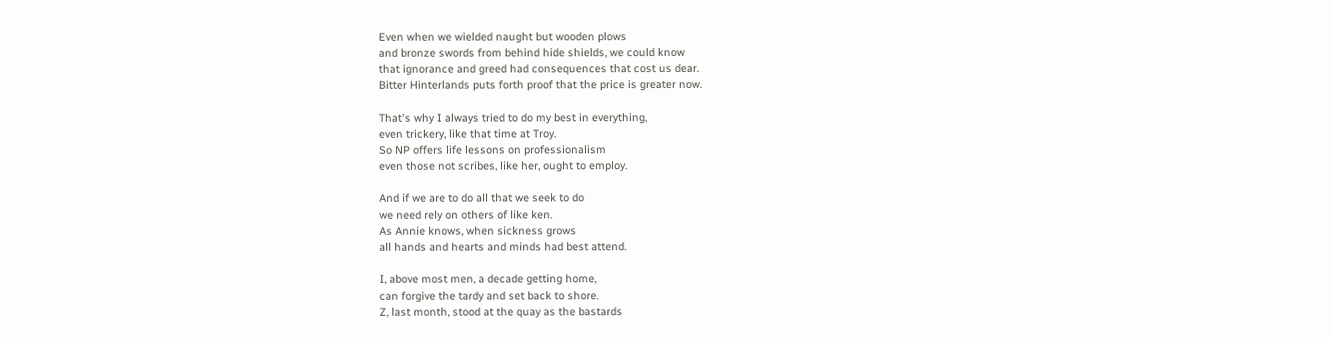Even when we wielded naught but wooden plows
and bronze swords from behind hide shields, we could know
that ignorance and greed had consequences that cost us dear.
Bitter Hinterlands puts forth proof that the price is greater now.

That's why I always tried to do my best in everything,
even trickery, like that time at Troy.
So NP offers life lessons on professionalism
even those not scribes, like her, ought to employ.

And if we are to do all that we seek to do
we need rely on others of like ken.
As Annie knows, when sickness grows
all hands and hearts and minds had best attend.

I, above most men, a decade getting home,
can forgive the tardy and set back to shore.
Z, last month, stood at the quay as the bastards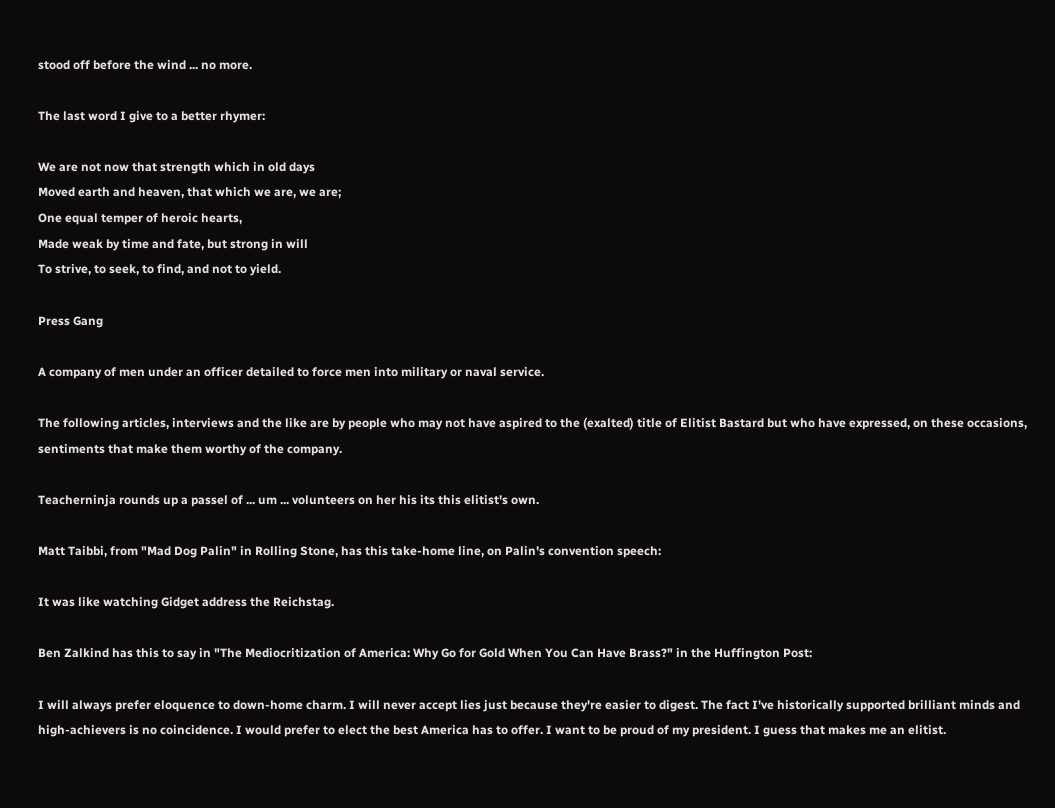stood off before the wind ... no more.

The last word I give to a better rhymer:

We are not now that strength which in old days
Moved earth and heaven, that which we are, we are;
One equal temper of heroic hearts,
Made weak by time and fate, but strong in will
To strive, to seek, to find, and not to yield.

Press Gang

A company of men under an officer detailed to force men into military or naval service.

The following articles, interviews and the like are by people who may not have aspired to the (exalted) title of Elitist Bastard but who have expressed, on these occasions, sentiments that make them worthy of the company.

Teacherninja rounds up a passel of ... um ... volunteers on her his its this elitist's own.

Matt Taibbi, from "Mad Dog Palin" in Rolling Stone, has this take-home line, on Palin's convention speech:

It was like watching Gidget address the Reichstag.

Ben Zalkind has this to say in "The Mediocritization of America: Why Go for Gold When You Can Have Brass?" in the Huffington Post:

I will always prefer eloquence to down-home charm. I will never accept lies just because they're easier to digest. The fact I've historically supported brilliant minds and high-achievers is no coincidence. I would prefer to elect the best America has to offer. I want to be proud of my president. I guess that makes me an elitist.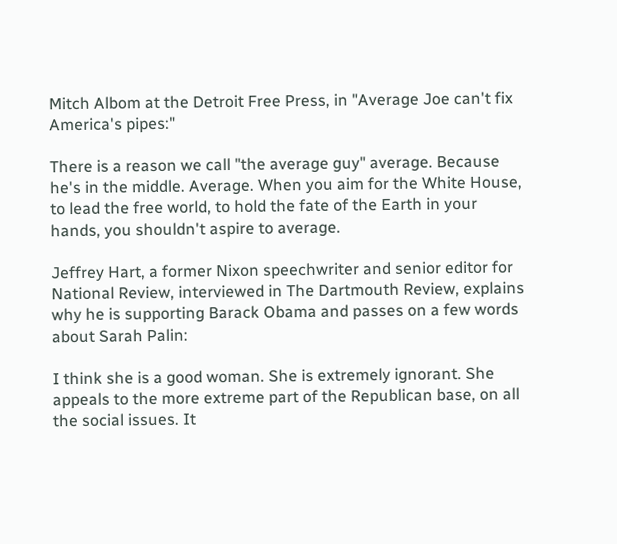Mitch Albom at the Detroit Free Press, in "Average Joe can't fix America's pipes:"

There is a reason we call "the average guy" average. Because he's in the middle. Average. When you aim for the White House, to lead the free world, to hold the fate of the Earth in your hands, you shouldn't aspire to average.

Jeffrey Hart, a former Nixon speechwriter and senior editor for National Review, interviewed in The Dartmouth Review, explains why he is supporting Barack Obama and passes on a few words about Sarah Palin:

I think she is a good woman. She is extremely ignorant. She appeals to the more extreme part of the Republican base, on all the social issues. It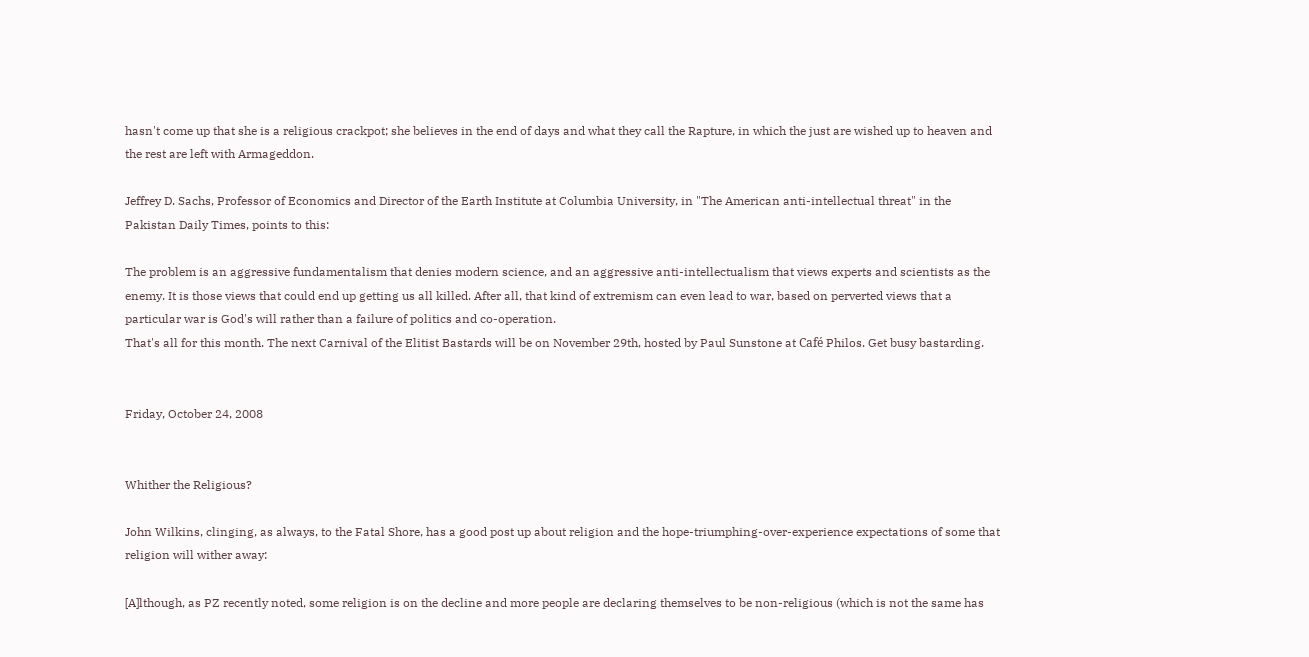hasn't come up that she is a religious crackpot; she believes in the end of days and what they call the Rapture, in which the just are wished up to heaven and the rest are left with Armageddon.

Jeffrey D. Sachs, Professor of Economics and Director of the Earth Institute at Columbia University, in "The American anti-intellectual threat" in the Pakistan Daily Times, points to this:

The problem is an aggressive fundamentalism that denies modern science, and an aggressive anti-intellectualism that views experts and scientists as the enemy. It is those views that could end up getting us all killed. After all, that kind of extremism can even lead to war, based on perverted views that a particular war is God's will rather than a failure of politics and co-operation.
That's all for this month. The next Carnival of the Elitist Bastards will be on November 29th, hosted by Paul Sunstone at Café Philos. Get busy bastarding.


Friday, October 24, 2008


Whither the Religious?

John Wilkins, clinging, as always, to the Fatal Shore, has a good post up about religion and the hope-triumphing-over-experience expectations of some that religion will wither away:

[A]lthough, as PZ recently noted, some religion is on the decline and more people are declaring themselves to be non-religious (which is not the same has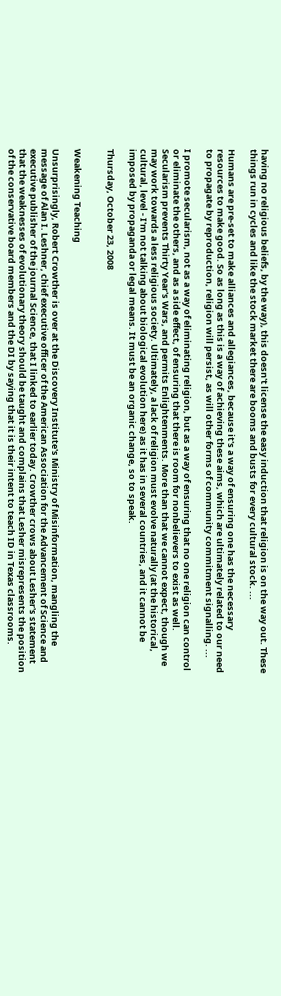having no religious beliefs, by the way), this doesn't license the easy induction that religion is on the way out. These things run in cycles and like the stock market there are booms and busts for every cultural stock. ...

Humans are pre-set to make alliances and allegiances, because it's a way of ensuring one has the necessary resources to make good. So as long as this is a way of achieving these aims, which are ultimately related to our need to propagate by reproduction, religion will persist, as will other forms of community commitment signalling. ...

I promote secularism, not as a way of eliminating religion, but as a way of ensuring that no one religion can control or eliminate the others, and as a side effect, of ensuring that there is room for nonbelievers to exist as well. Secularism prevents Thirty Year's Wars, and permits Enlightenments. More than that we cannot expect, though we may work towards a less religious society. Ultimately, a lack of religion must evolve naturally (at the historical, cultural, level - I'm not talking about biological evolution here) as it has in several countries, and it cannot be imposed by propaganda or legal means. It must be an organic change, so to speak.

Thursday, October 23, 2008


Weakening Teaching

Unsurprisingly, Robert Crowther is over at the Discovery Institute's Ministry of Misinformation, mangling the message of Alan I. Leshner, chief executive officer of the American Association for the Advancement of Science and executive publisher of the journal Science, that I linked to earlier today. Crowther crows about Lesher's statement that the weaknesses of evolutionary theory should be taught and complains that Lesher misrepresents the position of the conservative board members and the DI by saying that it is their intent to teach ID in Texas classrooms.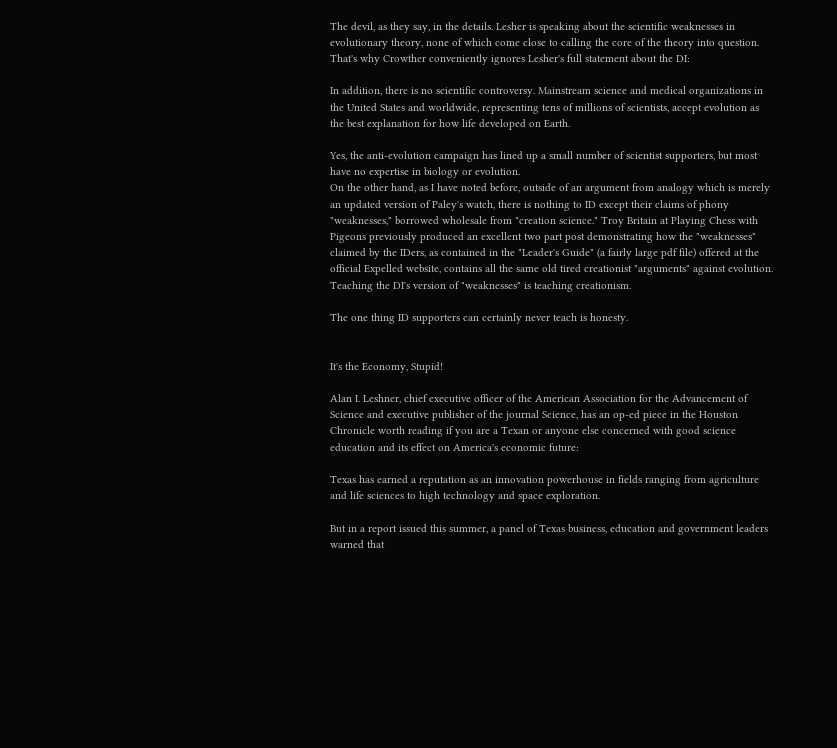The devil, as they say, in the details. Lesher is speaking about the scientific weaknesses in evolutionary theory, none of which come close to calling the core of the theory into question. That's why Crowther conveniently ignores Lesher's full statement about the DI:

In addition, there is no scientific controversy. Mainstream science and medical organizations in the United States and worldwide, representing tens of millions of scientists, accept evolution as the best explanation for how life developed on Earth.

Yes, the anti-evolution campaign has lined up a small number of scientist supporters, but most have no expertise in biology or evolution.
On the other hand, as I have noted before, outside of an argument from analogy which is merely an updated version of Paley's watch, there is nothing to ID except their claims of phony "weaknesses," borrowed wholesale from "creation science." Troy Britain at Playing Chess with Pigeons previously produced an excellent two part post demonstrating how the "weaknesses" claimed by the IDers, as contained in the "Leader's Guide" (a fairly large pdf file) offered at the official Expelled website, contains all the same old tired creationist "arguments" against evolution. Teaching the DI's version of "weaknesses" is teaching creationism.

The one thing ID supporters can certainly never teach is honesty.


It's the Economy, Stupid!

Alan I. Leshner, chief executive officer of the American Association for the Advancement of Science and executive publisher of the journal Science, has an op-ed piece in the Houston Chronicle worth reading if you are a Texan or anyone else concerned with good science education and its effect on America's economic future:

Texas has earned a reputation as an innovation powerhouse in fields ranging from agriculture and life sciences to high technology and space exploration.

But in a report issued this summer, a panel of Texas business, education and government leaders warned that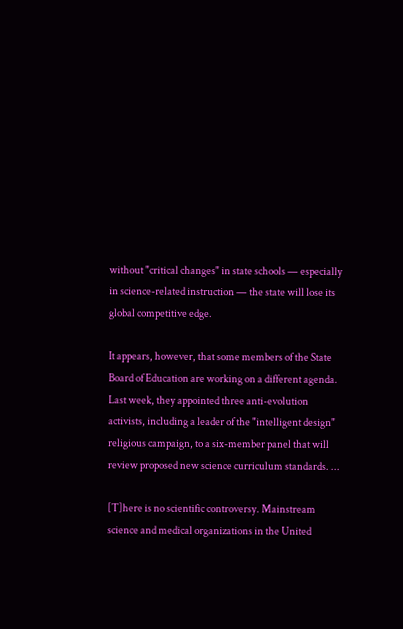without "critical changes" in state schools — especially in science-related instruction — the state will lose its global competitive edge.

It appears, however, that some members of the State Board of Education are working on a different agenda. Last week, they appointed three anti-evolution activists, including a leader of the "intelligent design" religious campaign, to a six-member panel that will review proposed new science curriculum standards. ...

[T]here is no scientific controversy. Mainstream science and medical organizations in the United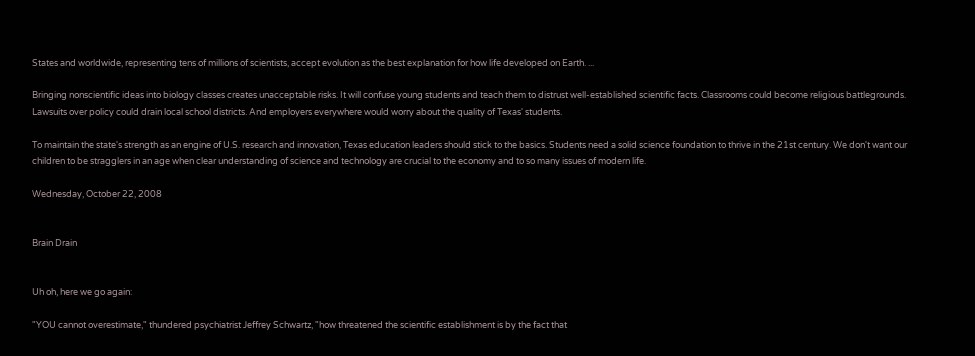States and worldwide, representing tens of millions of scientists, accept evolution as the best explanation for how life developed on Earth. ...

Bringing nonscientific ideas into biology classes creates unacceptable risks. It will confuse young students and teach them to distrust well-established scientific facts. Classrooms could become religious battlegrounds. Lawsuits over policy could drain local school districts. And employers everywhere would worry about the quality of Texas' students.

To maintain the state's strength as an engine of U.S. research and innovation, Texas education leaders should stick to the basics. Students need a solid science foundation to thrive in the 21st century. We don't want our children to be stragglers in an age when clear understanding of science and technology are crucial to the economy and to so many issues of modern life.

Wednesday, October 22, 2008


Brain Drain


Uh oh, here we go again:

"YOU cannot overestimate," thundered psychiatrist Jeffrey Schwartz, "how threatened the scientific establishment is by the fact that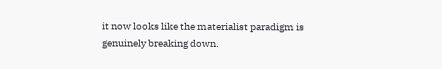it now looks like the materialist paradigm is genuinely breaking down.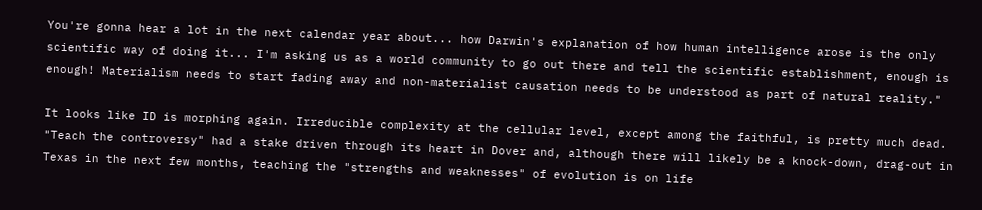You're gonna hear a lot in the next calendar year about... how Darwin's explanation of how human intelligence arose is the only scientific way of doing it... I'm asking us as a world community to go out there and tell the scientific establishment, enough is enough! Materialism needs to start fading away and non-materialist causation needs to be understood as part of natural reality."

It looks like ID is morphing again. Irreducible complexity at the cellular level, except among the faithful, is pretty much dead. "Teach the controversy" had a stake driven through its heart in Dover and, although there will likely be a knock-down, drag-out in Texas in the next few months, teaching the "strengths and weaknesses" of evolution is on life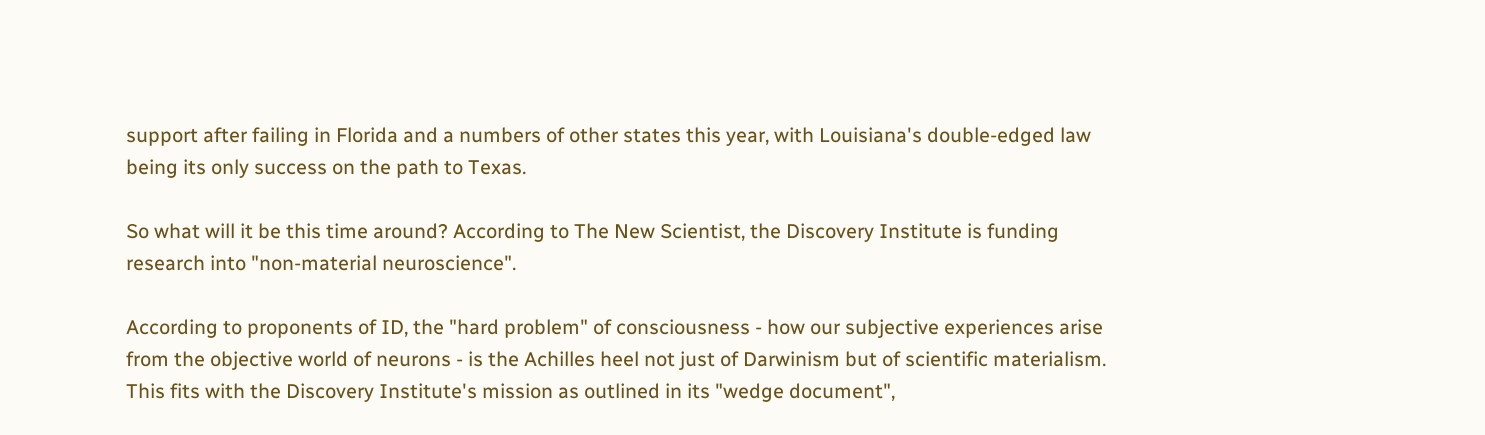support after failing in Florida and a numbers of other states this year, with Louisiana's double-edged law being its only success on the path to Texas.

So what will it be this time around? According to The New Scientist, the Discovery Institute is funding research into "non-material neuroscience".

According to proponents of ID, the "hard problem" of consciousness - how our subjective experiences arise from the objective world of neurons - is the Achilles heel not just of Darwinism but of scientific materialism. This fits with the Discovery Institute's mission as outlined in its "wedge document",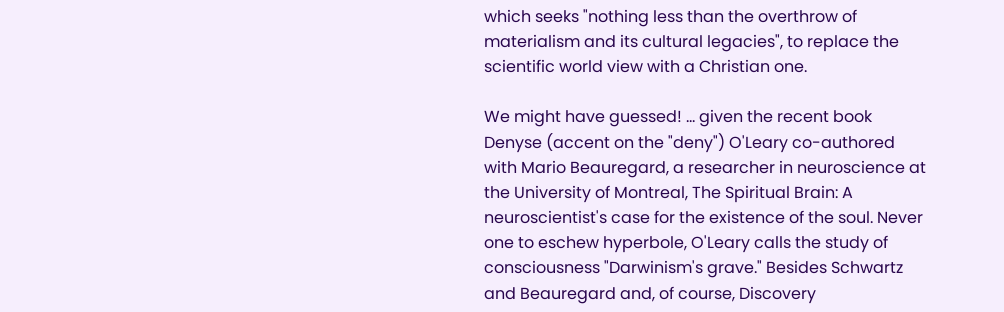which seeks "nothing less than the overthrow of materialism and its cultural legacies", to replace the scientific world view with a Christian one.

We might have guessed! ... given the recent book Denyse (accent on the "deny") O'Leary co-authored with Mario Beauregard, a researcher in neuroscience at the University of Montreal, The Spiritual Brain: A neuroscientist's case for the existence of the soul. Never one to eschew hyperbole, O'Leary calls the study of consciousness "Darwinism's grave." Besides Schwartz and Beauregard and, of course, Discovery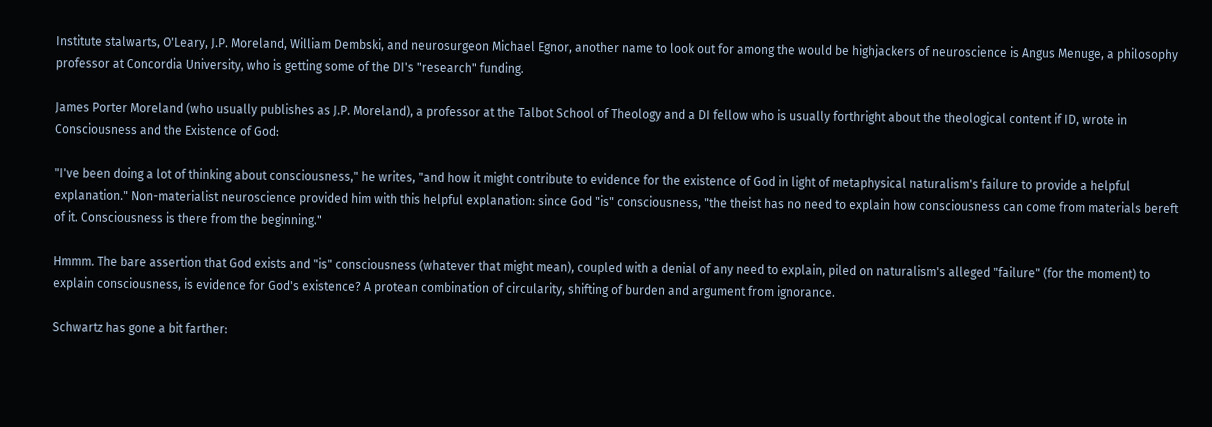Institute stalwarts, O'Leary, J.P. Moreland, William Dembski, and neurosurgeon Michael Egnor, another name to look out for among the would be highjackers of neuroscience is Angus Menuge, a philosophy professor at Concordia University, who is getting some of the DI's "research" funding.

James Porter Moreland (who usually publishes as J.P. Moreland), a professor at the Talbot School of Theology and a DI fellow who is usually forthright about the theological content if ID, wrote in Consciousness and the Existence of God:

"I've been doing a lot of thinking about consciousness," he writes, "and how it might contribute to evidence for the existence of God in light of metaphysical naturalism's failure to provide a helpful explanation." Non-materialist neuroscience provided him with this helpful explanation: since God "is" consciousness, "the theist has no need to explain how consciousness can come from materials bereft of it. Consciousness is there from the beginning."

Hmmm. The bare assertion that God exists and "is" consciousness (whatever that might mean), coupled with a denial of any need to explain, piled on naturalism's alleged "failure" (for the moment) to explain consciousness, is evidence for God's existence? A protean combination of circularity, shifting of burden and argument from ignorance.

Schwartz has gone a bit farther: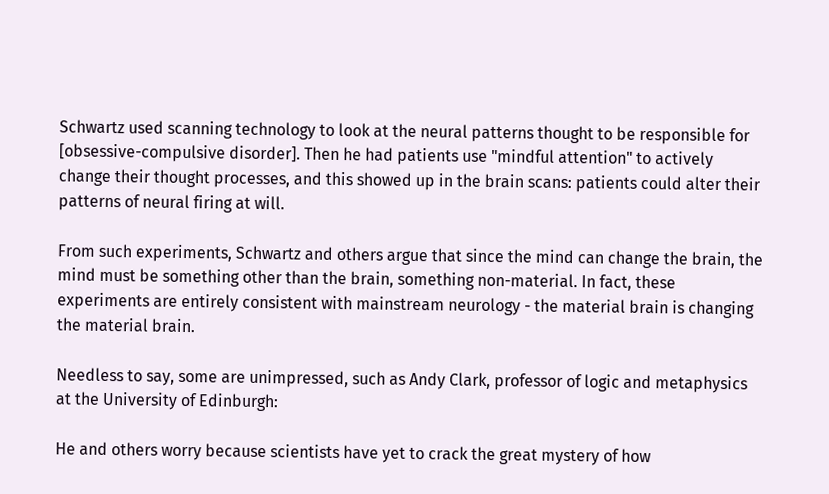Schwartz used scanning technology to look at the neural patterns thought to be responsible for [obsessive-compulsive disorder]. Then he had patients use "mindful attention" to actively change their thought processes, and this showed up in the brain scans: patients could alter their patterns of neural firing at will.

From such experiments, Schwartz and others argue that since the mind can change the brain, the mind must be something other than the brain, something non-material. In fact, these experiments are entirely consistent with mainstream neurology - the material brain is changing the material brain.

Needless to say, some are unimpressed, such as Andy Clark, professor of logic and metaphysics at the University of Edinburgh:

He and others worry because scientists have yet to crack the great mystery of how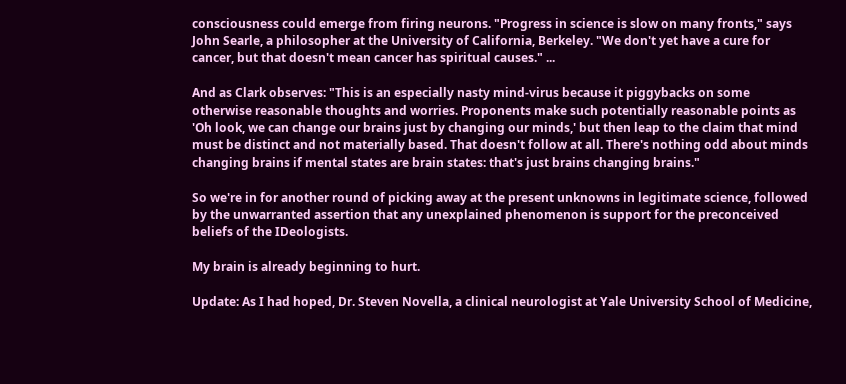consciousness could emerge from firing neurons. "Progress in science is slow on many fronts," says John Searle, a philosopher at the University of California, Berkeley. "We don't yet have a cure for cancer, but that doesn't mean cancer has spiritual causes." ...

And as Clark observes: "This is an especially nasty mind-virus because it piggybacks on some otherwise reasonable thoughts and worries. Proponents make such potentially reasonable points as 'Oh look, we can change our brains just by changing our minds,' but then leap to the claim that mind must be distinct and not materially based. That doesn't follow at all. There's nothing odd about minds changing brains if mental states are brain states: that's just brains changing brains."

So we're in for another round of picking away at the present unknowns in legitimate science, followed by the unwarranted assertion that any unexplained phenomenon is support for the preconceived beliefs of the IDeologists.

My brain is already beginning to hurt.

Update: As I had hoped, Dr. Steven Novella, a clinical neurologist at Yale University School of Medicine,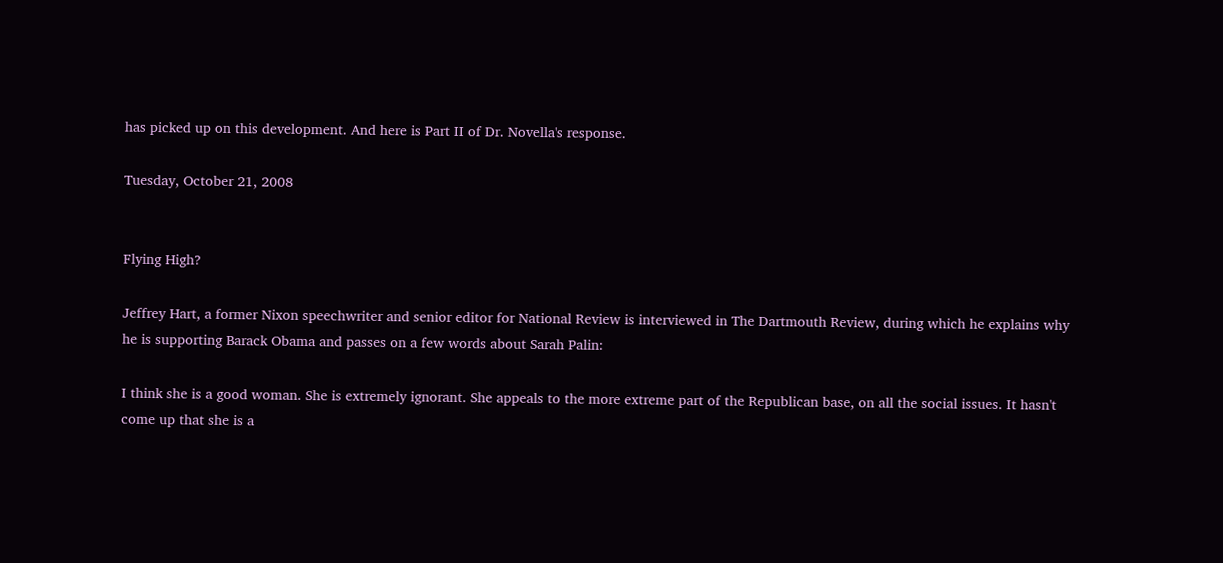has picked up on this development. And here is Part II of Dr. Novella's response.

Tuesday, October 21, 2008


Flying High?

Jeffrey Hart, a former Nixon speechwriter and senior editor for National Review is interviewed in The Dartmouth Review, during which he explains why he is supporting Barack Obama and passes on a few words about Sarah Palin:

I think she is a good woman. She is extremely ignorant. She appeals to the more extreme part of the Republican base, on all the social issues. It hasn't come up that she is a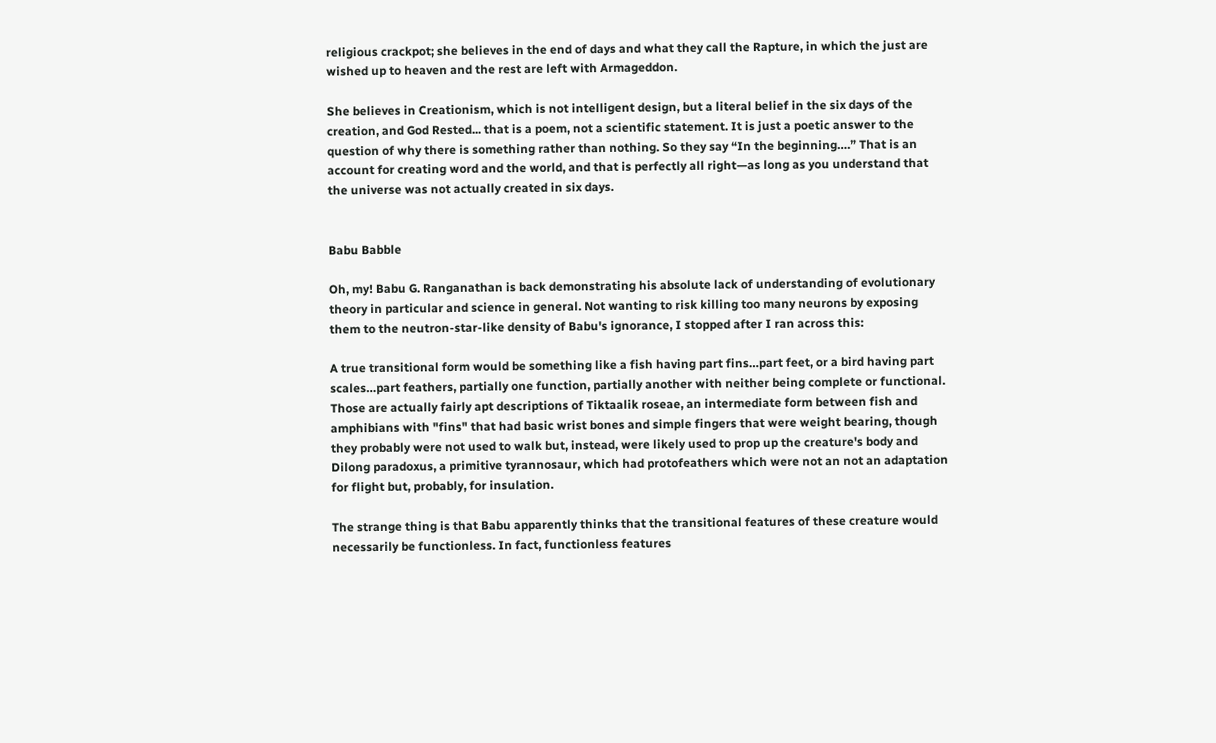religious crackpot; she believes in the end of days and what they call the Rapture, in which the just are wished up to heaven and the rest are left with Armageddon.

She believes in Creationism, which is not intelligent design, but a literal belief in the six days of the creation, and God Rested... that is a poem, not a scientific statement. It is just a poetic answer to the question of why there is something rather than nothing. So they say “In the beginning….” That is an account for creating word and the world, and that is perfectly all right—as long as you understand that the universe was not actually created in six days.


Babu Babble

Oh, my! Babu G. Ranganathan is back demonstrating his absolute lack of understanding of evolutionary theory in particular and science in general. Not wanting to risk killing too many neurons by exposing them to the neutron-star-like density of Babu's ignorance, I stopped after I ran across this:

A true transitional form would be something like a fish having part fins…part feet, or a bird having part scales…part feathers, partially one function, partially another with neither being complete or functional.
Those are actually fairly apt descriptions of Tiktaalik roseae, an intermediate form between fish and amphibians with "fins" that had basic wrist bones and simple fingers that were weight bearing, though they probably were not used to walk but, instead, were likely used to prop up the creature's body and Dilong paradoxus, a primitive tyrannosaur, which had protofeathers which were not an not an adaptation for flight but, probably, for insulation.

The strange thing is that Babu apparently thinks that the transitional features of these creature would necessarily be functionless. In fact, functionless features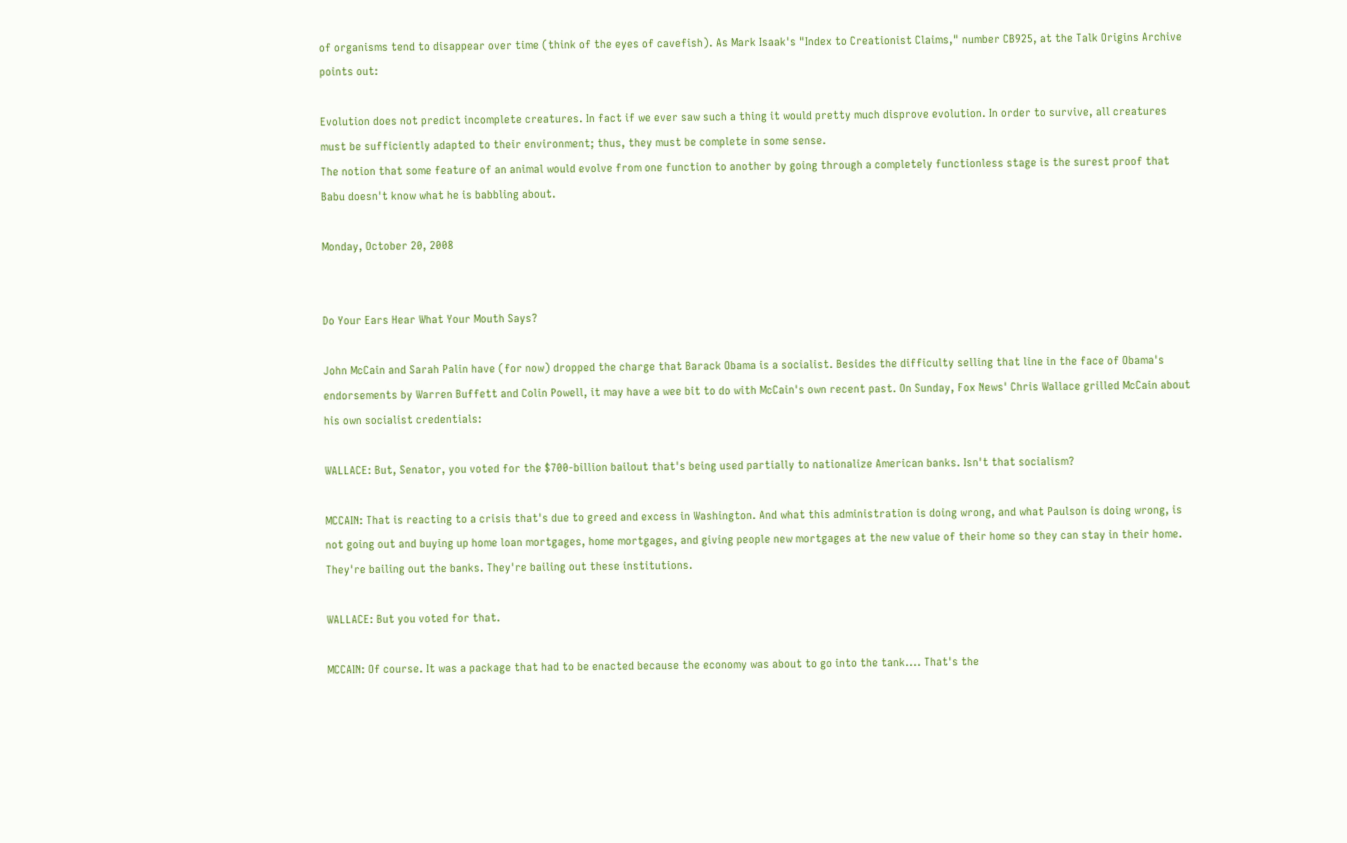of organisms tend to disappear over time (think of the eyes of cavefish). As Mark Isaak's "Index to Creationist Claims," number CB925, at the Talk Origins Archive points out:

Evolution does not predict incomplete creatures. In fact if we ever saw such a thing it would pretty much disprove evolution. In order to survive, all creatures must be sufficiently adapted to their environment; thus, they must be complete in some sense.
The notion that some feature of an animal would evolve from one function to another by going through a completely functionless stage is the surest proof that Babu doesn't know what he is babbling about.

Monday, October 20, 2008


Do Your Ears Hear What Your Mouth Says?

John McCain and Sarah Palin have (for now) dropped the charge that Barack Obama is a socialist. Besides the difficulty selling that line in the face of Obama's endorsements by Warren Buffett and Colin Powell, it may have a wee bit to do with McCain's own recent past. On Sunday, Fox News' Chris Wallace grilled McCain about his own socialist credentials:

WALLACE: But, Senator, you voted for the $700-billion bailout that's being used partially to nationalize American banks. Isn't that socialism?

MCCAIN: That is reacting to a crisis that's due to greed and excess in Washington. And what this administration is doing wrong, and what Paulson is doing wrong, is not going out and buying up home loan mortgages, home mortgages, and giving people new mortgages at the new value of their home so they can stay in their home. They're bailing out the banks. They're bailing out these institutions.

WALLACE: But you voted for that.

MCCAIN: Of course. It was a package that had to be enacted because the economy was about to go into the tank.... That's the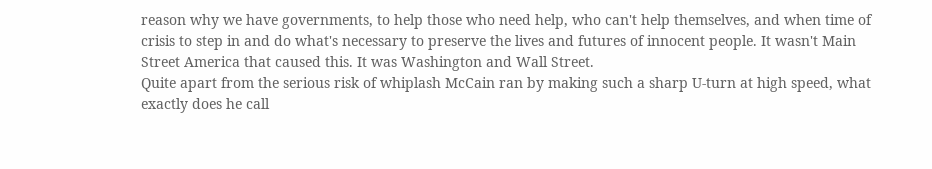reason why we have governments, to help those who need help, who can't help themselves, and when time of crisis to step in and do what's necessary to preserve the lives and futures of innocent people. It wasn't Main Street America that caused this. It was Washington and Wall Street.
Quite apart from the serious risk of whiplash McCain ran by making such a sharp U-turn at high speed, what exactly does he call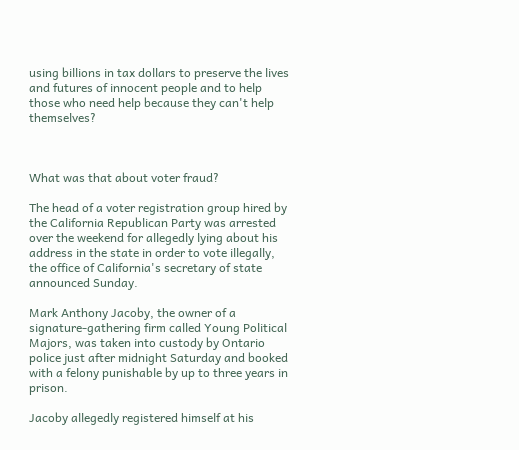using billions in tax dollars to preserve the lives and futures of innocent people and to help those who need help because they can't help themselves?



What was that about voter fraud?

The head of a voter registration group hired by the California Republican Party was arrested over the weekend for allegedly lying about his address in the state in order to vote illegally, the office of California's secretary of state announced Sunday.

Mark Anthony Jacoby, the owner of a signature-gathering firm called Young Political Majors, was taken into custody by Ontario police just after midnight Saturday and booked with a felony punishable by up to three years in prison.

Jacoby allegedly registered himself at his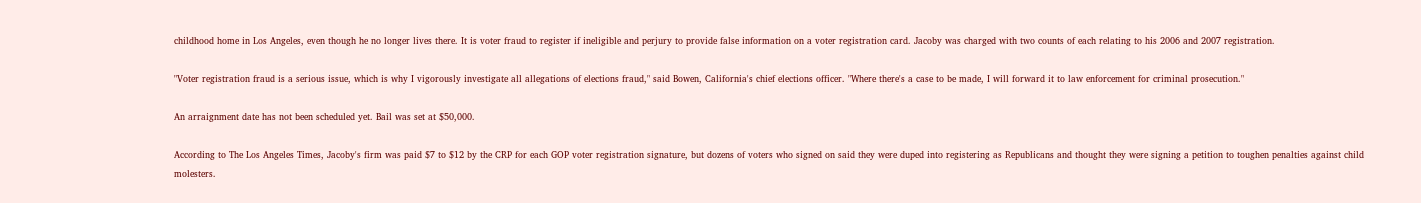childhood home in Los Angeles, even though he no longer lives there. It is voter fraud to register if ineligible and perjury to provide false information on a voter registration card. Jacoby was charged with two counts of each relating to his 2006 and 2007 registration.

"Voter registration fraud is a serious issue, which is why I vigorously investigate all allegations of elections fraud," said Bowen, California's chief elections officer. "Where there's a case to be made, I will forward it to law enforcement for criminal prosecution."

An arraignment date has not been scheduled yet. Bail was set at $50,000.

According to The Los Angeles Times, Jacoby's firm was paid $7 to $12 by the CRP for each GOP voter registration signature, but dozens of voters who signed on said they were duped into registering as Republicans and thought they were signing a petition to toughen penalties against child molesters.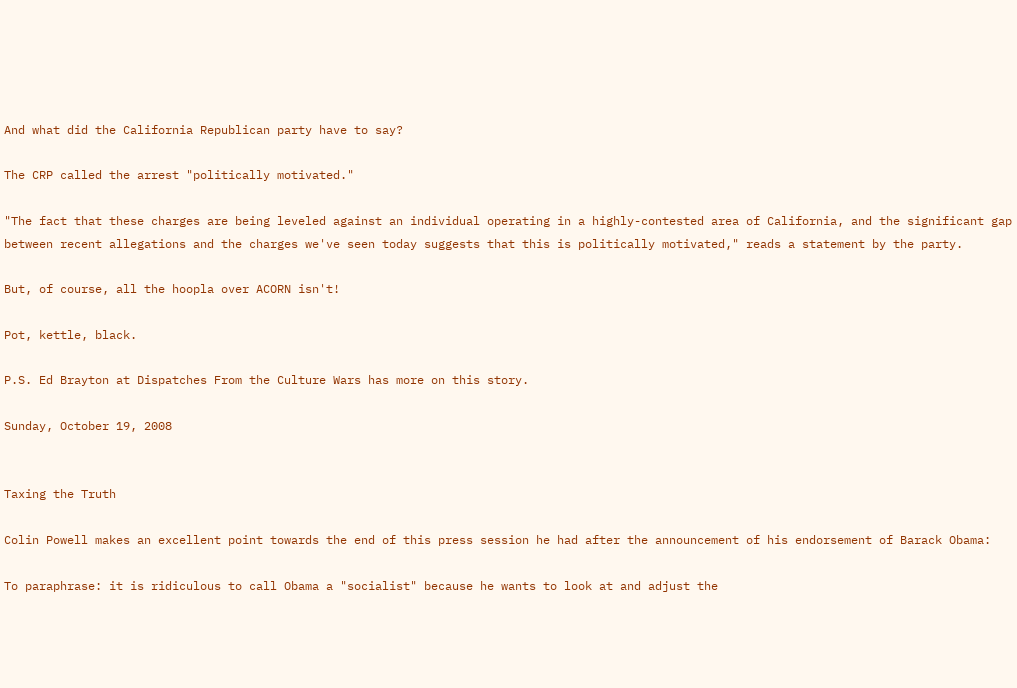And what did the California Republican party have to say?

The CRP called the arrest "politically motivated."

"The fact that these charges are being leveled against an individual operating in a highly-contested area of California, and the significant gap between recent allegations and the charges we've seen today suggests that this is politically motivated," reads a statement by the party.

But, of course, all the hoopla over ACORN isn't!

Pot, kettle, black.

P.S. Ed Brayton at Dispatches From the Culture Wars has more on this story.

Sunday, October 19, 2008


Taxing the Truth

Colin Powell makes an excellent point towards the end of this press session he had after the announcement of his endorsement of Barack Obama:

To paraphrase: it is ridiculous to call Obama a "socialist" because he wants to look at and adjust the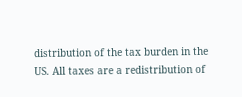distribution of the tax burden in the US. All taxes are a redistribution of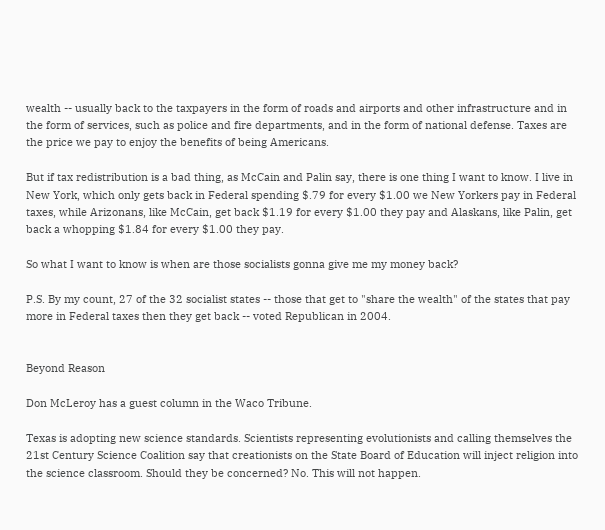wealth -- usually back to the taxpayers in the form of roads and airports and other infrastructure and in the form of services, such as police and fire departments, and in the form of national defense. Taxes are the price we pay to enjoy the benefits of being Americans.

But if tax redistribution is a bad thing, as McCain and Palin say, there is one thing I want to know. I live in New York, which only gets back in Federal spending $.79 for every $1.00 we New Yorkers pay in Federal taxes, while Arizonans, like McCain, get back $1.19 for every $1.00 they pay and Alaskans, like Palin, get back a whopping $1.84 for every $1.00 they pay.

So what I want to know is when are those socialists gonna give me my money back?

P.S. By my count, 27 of the 32 socialist states -- those that get to "share the wealth" of the states that pay more in Federal taxes then they get back -- voted Republican in 2004.


Beyond Reason

Don McLeroy has a guest column in the Waco Tribune.

Texas is adopting new science standards. Scientists representing evolutionists and calling themselves the 21st Century Science Coalition say that creationists on the State Board of Education will inject religion into the science classroom. Should they be concerned? No. This will not happen.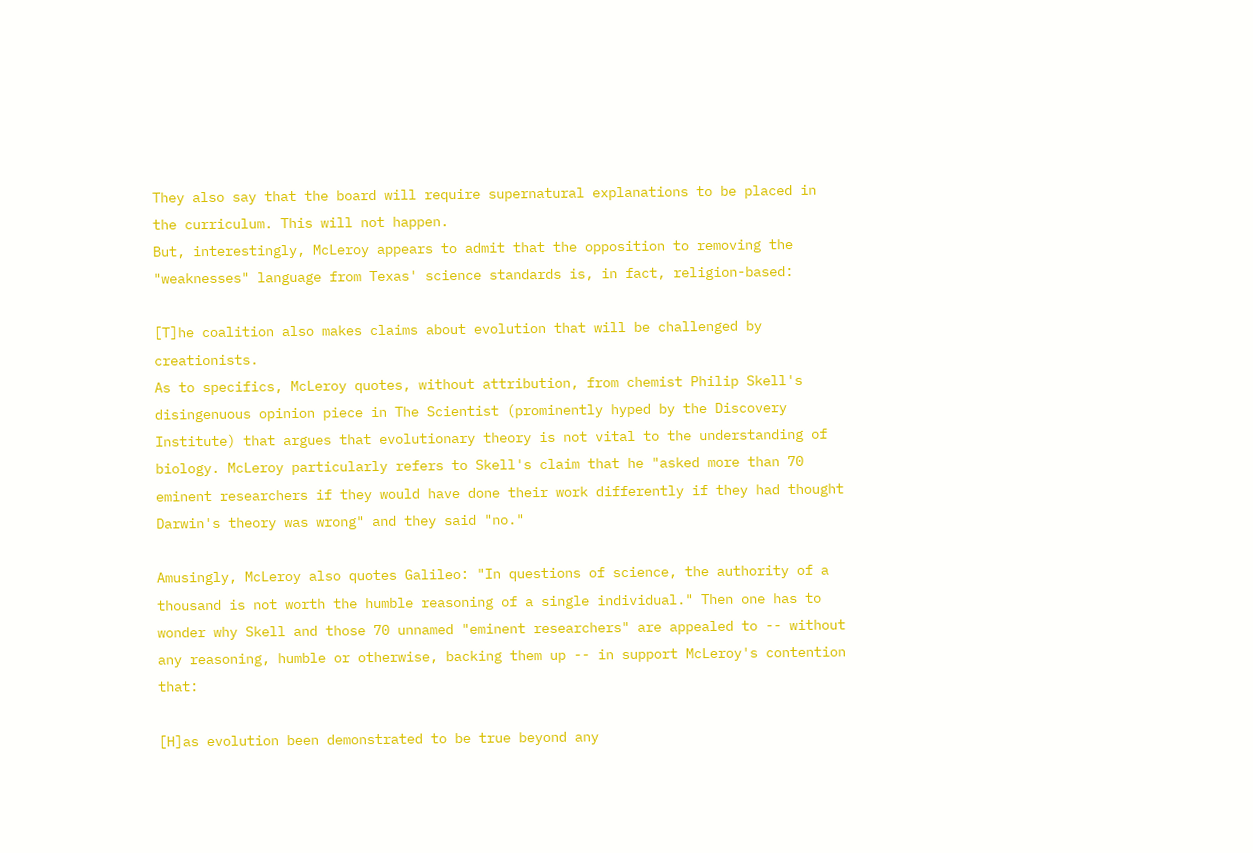They also say that the board will require supernatural explanations to be placed in the curriculum. This will not happen.
But, interestingly, McLeroy appears to admit that the opposition to removing the "weaknesses" language from Texas' science standards is, in fact, religion-based:

[T]he coalition also makes claims about evolution that will be challenged by creationists.
As to specifics, McLeroy quotes, without attribution, from chemist Philip Skell's disingenuous opinion piece in The Scientist (prominently hyped by the Discovery Institute) that argues that evolutionary theory is not vital to the understanding of biology. McLeroy particularly refers to Skell's claim that he "asked more than 70 eminent researchers if they would have done their work differently if they had thought Darwin's theory was wrong" and they said "no."

Amusingly, McLeroy also quotes Galileo: "In questions of science, the authority of a thousand is not worth the humble reasoning of a single individual." Then one has to wonder why Skell and those 70 unnamed "eminent researchers" are appealed to -- without any reasoning, humble or otherwise, backing them up -- in support McLeroy's contention that:

[H]as evolution been demonstrated to be true beyond any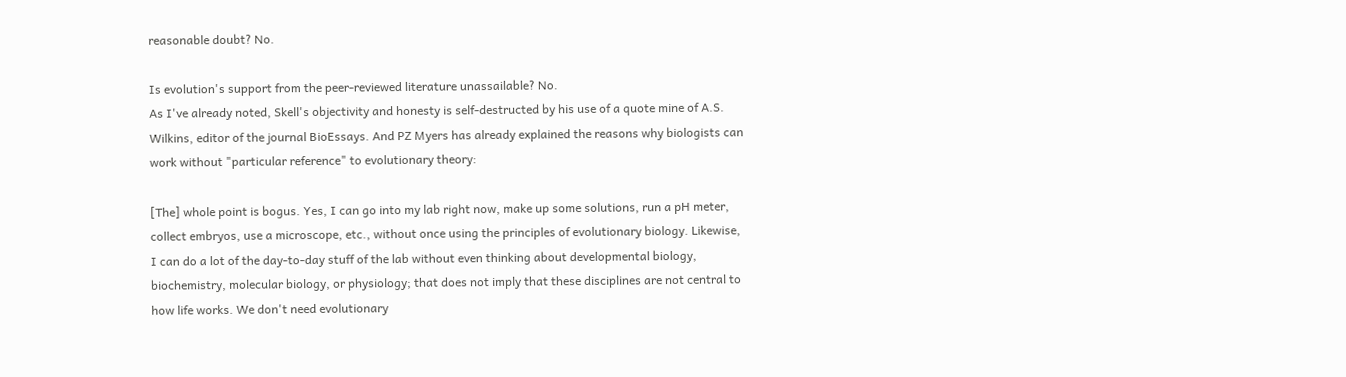reasonable doubt? No.

Is evolution's support from the peer-reviewed literature unassailable? No.
As I've already noted, Skell's objectivity and honesty is self-destructed by his use of a quote mine of A.S. Wilkins, editor of the journal BioEssays. And PZ Myers has already explained the reasons why biologists can work without "particular reference" to evolutionary theory:

[The] whole point is bogus. Yes, I can go into my lab right now, make up some solutions, run a pH meter, collect embryos, use a microscope, etc., without once using the principles of evolutionary biology. Likewise, I can do a lot of the day-to-day stuff of the lab without even thinking about developmental biology, biochemistry, molecular biology, or physiology; that does not imply that these disciplines are not central to how life works. We don't need evolutionary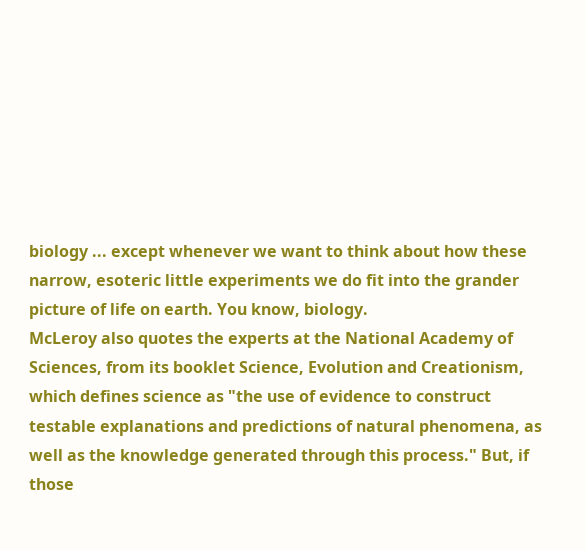biology ... except whenever we want to think about how these narrow, esoteric little experiments we do fit into the grander picture of life on earth. You know, biology.
McLeroy also quotes the experts at the National Academy of Sciences, from its booklet Science, Evolution and Creationism, which defines science as "the use of evidence to construct testable explanations and predictions of natural phenomena, as well as the knowledge generated through this process." But, if those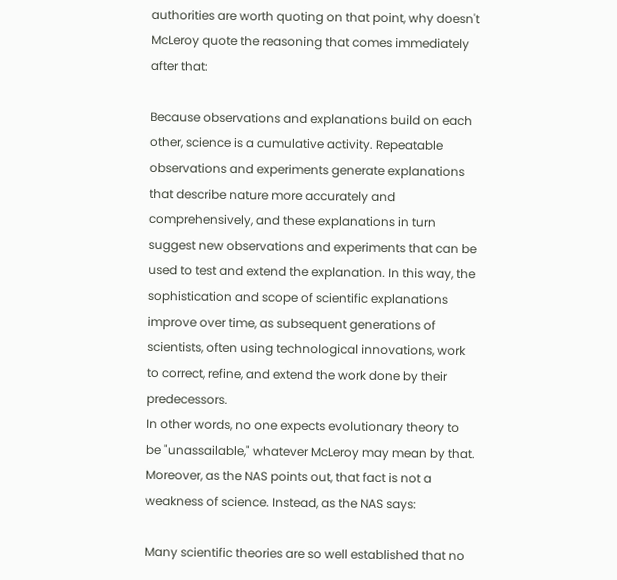authorities are worth quoting on that point, why doesn't McLeroy quote the reasoning that comes immediately after that:

Because observations and explanations build on each other, science is a cumulative activity. Repeatable observations and experiments generate explanations that describe nature more accurately and comprehensively, and these explanations in turn suggest new observations and experiments that can be used to test and extend the explanation. In this way, the sophistication and scope of scientific explanations improve over time, as subsequent generations of scientists, often using technological innovations, work to correct, refine, and extend the work done by their predecessors.
In other words, no one expects evolutionary theory to be "unassailable," whatever McLeroy may mean by that. Moreover, as the NAS points out, that fact is not a weakness of science. Instead, as the NAS says:

Many scientific theories are so well established that no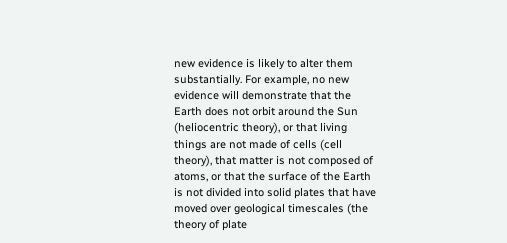new evidence is likely to alter them substantially. For example, no new evidence will demonstrate that the Earth does not orbit around the Sun (heliocentric theory), or that living things are not made of cells (cell theory), that matter is not composed of atoms, or that the surface of the Earth is not divided into solid plates that have moved over geological timescales (the theory of plate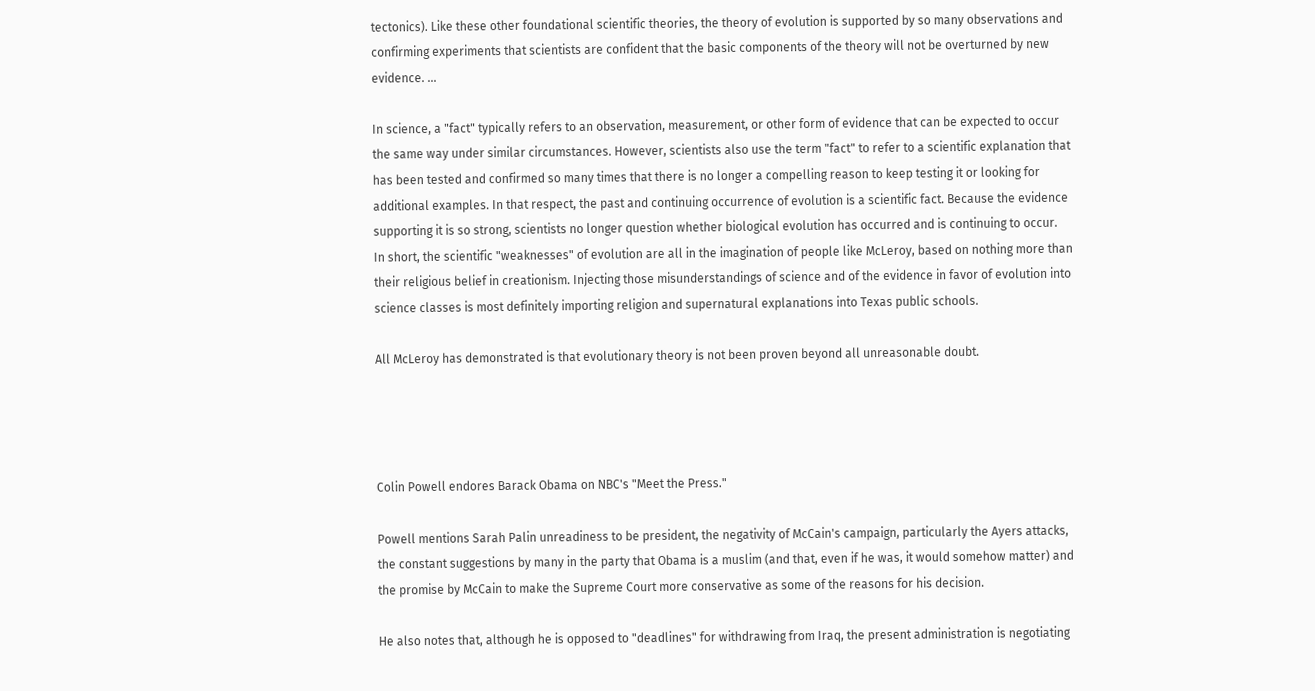tectonics). Like these other foundational scientific theories, the theory of evolution is supported by so many observations and confirming experiments that scientists are confident that the basic components of the theory will not be overturned by new evidence. ...

In science, a "fact" typically refers to an observation, measurement, or other form of evidence that can be expected to occur the same way under similar circumstances. However, scientists also use the term "fact" to refer to a scientific explanation that has been tested and confirmed so many times that there is no longer a compelling reason to keep testing it or looking for additional examples. In that respect, the past and continuing occurrence of evolution is a scientific fact. Because the evidence supporting it is so strong, scientists no longer question whether biological evolution has occurred and is continuing to occur.
In short, the scientific "weaknesses" of evolution are all in the imagination of people like McLeroy, based on nothing more than their religious belief in creationism. Injecting those misunderstandings of science and of the evidence in favor of evolution into science classes is most definitely importing religion and supernatural explanations into Texas public schools.

All McLeroy has demonstrated is that evolutionary theory is not been proven beyond all unreasonable doubt.




Colin Powell endores Barack Obama on NBC's "Meet the Press."

Powell mentions Sarah Palin unreadiness to be president, the negativity of McCain's campaign, particularly the Ayers attacks, the constant suggestions by many in the party that Obama is a muslim (and that, even if he was, it would somehow matter) and the promise by McCain to make the Supreme Court more conservative as some of the reasons for his decision.

He also notes that, although he is opposed to "deadlines" for withdrawing from Iraq, the present administration is negotiating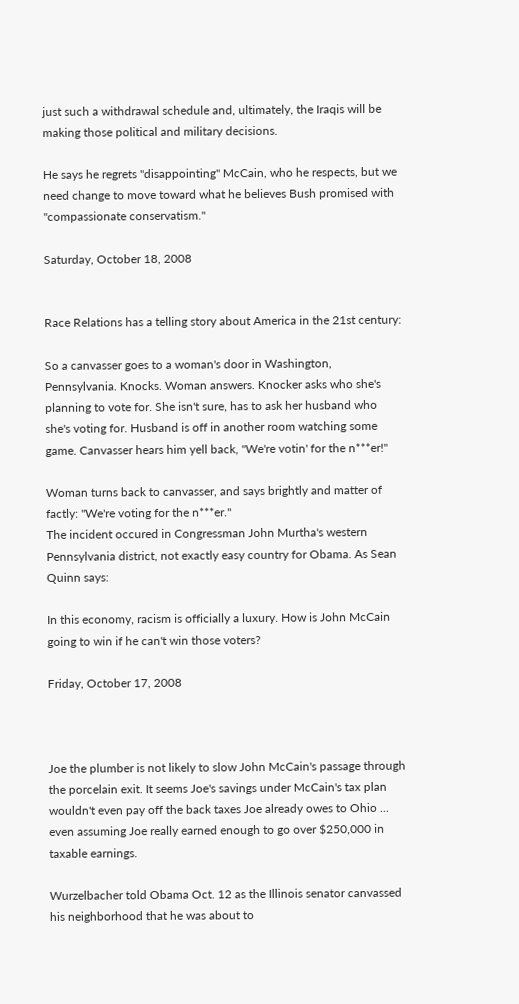just such a withdrawal schedule and, ultimately, the Iraqis will be making those political and military decisions.

He says he regrets "disappointing" McCain, who he respects, but we need change to move toward what he believes Bush promised with "compassionate conservatism."

Saturday, October 18, 2008


Race Relations has a telling story about America in the 21st century:

So a canvasser goes to a woman's door in Washington, Pennsylvania. Knocks. Woman answers. Knocker asks who she's planning to vote for. She isn't sure, has to ask her husband who she's voting for. Husband is off in another room watching some game. Canvasser hears him yell back, "We're votin' for the n***er!"

Woman turns back to canvasser, and says brightly and matter of factly: "We're voting for the n***er."
The incident occured in Congressman John Murtha's western Pennsylvania district, not exactly easy country for Obama. As Sean Quinn says:

In this economy, racism is officially a luxury. How is John McCain going to win if he can't win those voters?

Friday, October 17, 2008



Joe the plumber is not likely to slow John McCain's passage through the porcelain exit. It seems Joe's savings under McCain's tax plan wouldn't even pay off the back taxes Joe already owes to Ohio ... even assuming Joe really earned enough to go over $250,000 in taxable earnings.

Wurzelbacher told Obama Oct. 12 as the Illinois senator canvassed his neighborhood that he was about to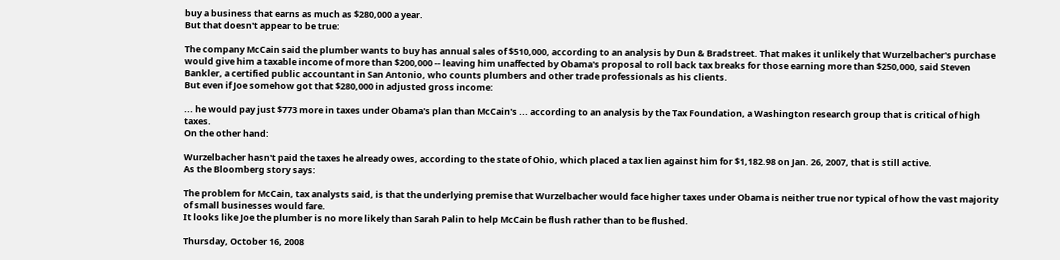buy a business that earns as much as $280,000 a year.
But that doesn't appear to be true:

The company McCain said the plumber wants to buy has annual sales of $510,000, according to an analysis by Dun & Bradstreet. That makes it unlikely that Wurzelbacher's purchase would give him a taxable income of more than $200,000 -- leaving him unaffected by Obama's proposal to roll back tax breaks for those earning more than $250,000, said Steven Bankler, a certified public accountant in San Antonio, who counts plumbers and other trade professionals as his clients.
But even if Joe somehow got that $280,000 in adjusted gross income:

... he would pay just $773 more in taxes under Obama's plan than McCain's ... according to an analysis by the Tax Foundation, a Washington research group that is critical of high taxes.
On the other hand:

Wurzelbacher hasn't paid the taxes he already owes, according to the state of Ohio, which placed a tax lien against him for $1,182.98 on Jan. 26, 2007, that is still active.
As the Bloomberg story says:

The problem for McCain, tax analysts said, is that the underlying premise that Wurzelbacher would face higher taxes under Obama is neither true nor typical of how the vast majority of small businesses would fare.
It looks like Joe the plumber is no more likely than Sarah Palin to help McCain be flush rather than to be flushed.

Thursday, October 16, 2008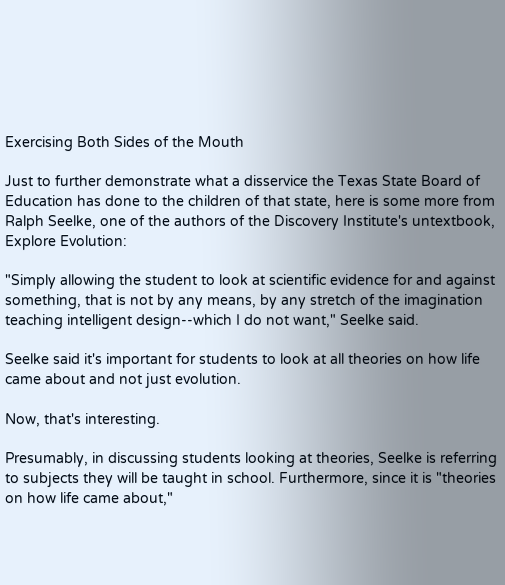Exercising Both Sides of the Mouth

Just to further demonstrate what a disservice the Texas State Board of Education has done to the children of that state, here is some more from Ralph Seelke, one of the authors of the Discovery Institute's untextbook, Explore Evolution:

"Simply allowing the student to look at scientific evidence for and against something, that is not by any means, by any stretch of the imagination teaching intelligent design--which I do not want," Seelke said.

Seelke said it's important for students to look at all theories on how life came about and not just evolution.

Now, that's interesting.

Presumably, in discussing students looking at theories, Seelke is referring to subjects they will be taught in school. Furthermore, since it is "theories on how life came about,"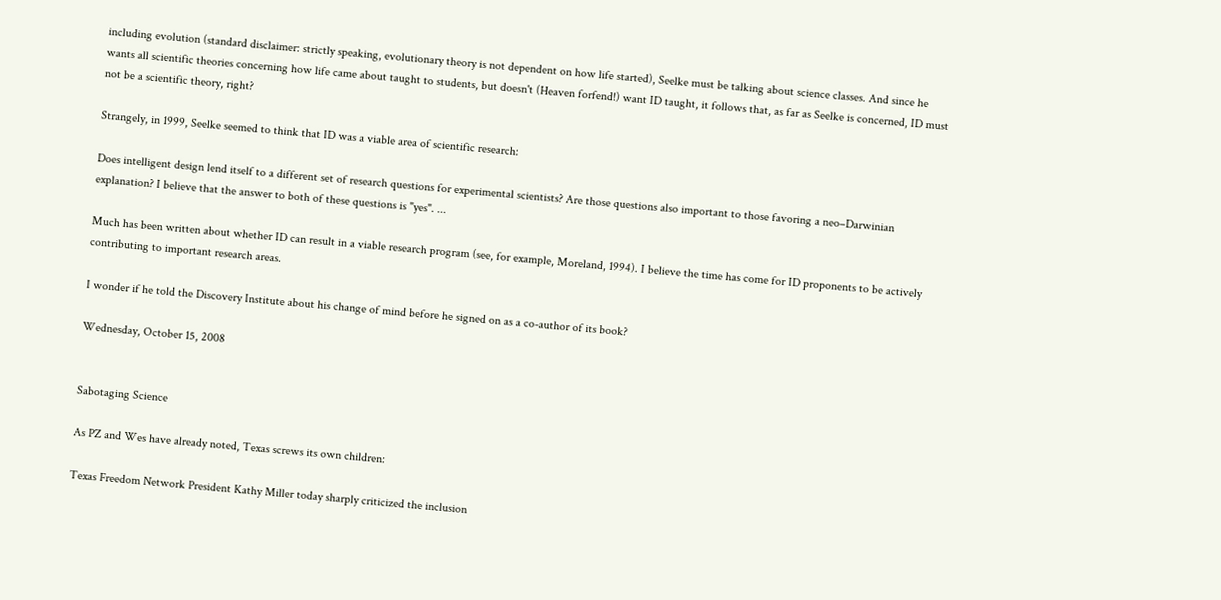including evolution (standard disclaimer: strictly speaking, evolutionary theory is not dependent on how life started), Seelke must be talking about science classes. And since he wants all scientific theories concerning how life came about taught to students, but doesn't (Heaven forfend!) want ID taught, it follows that, as far as Seelke is concerned, ID must not be a scientific theory, right?

Strangely, in 1999, Seelke seemed to think that ID was a viable area of scientific research:

Does intelligent design lend itself to a different set of research questions for experimental scientists? Are those questions also important to those favoring a neo–Darwinian explanation? I believe that the answer to both of these questions is "yes". ...

Much has been written about whether ID can result in a viable research program (see, for example, Moreland, 1994). I believe the time has come for ID proponents to be actively contributing to important research areas.

I wonder if he told the Discovery Institute about his change of mind before he signed on as a co-author of its book?

Wednesday, October 15, 2008


Sabotaging Science

As PZ and Wes have already noted, Texas screws its own children:

Texas Freedom Network President Kathy Miller today sharply criticized the inclusion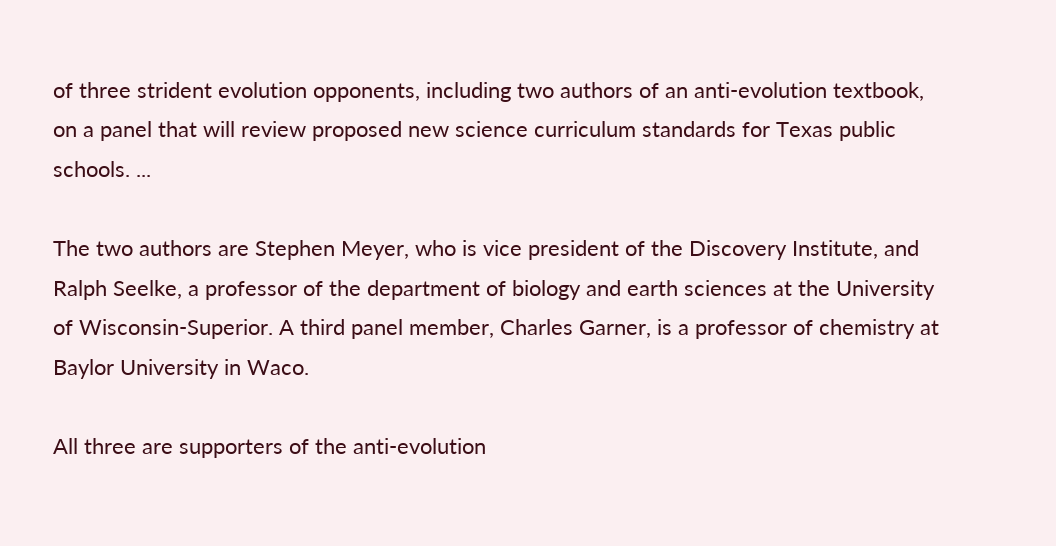of three strident evolution opponents, including two authors of an anti-evolution textbook, on a panel that will review proposed new science curriculum standards for Texas public schools. ...

The two authors are Stephen Meyer, who is vice president of the Discovery Institute, and Ralph Seelke, a professor of the department of biology and earth sciences at the University of Wisconsin-Superior. A third panel member, Charles Garner, is a professor of chemistry at Baylor University in Waco.

All three are supporters of the anti-evolution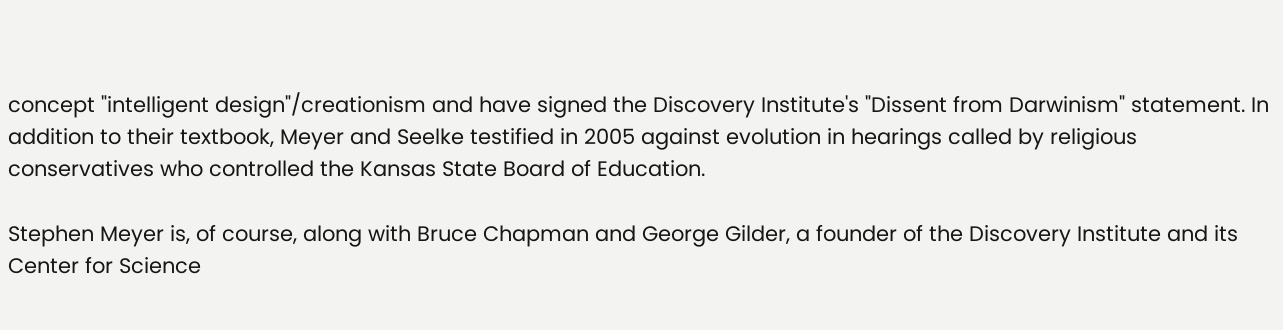concept "intelligent design"/creationism and have signed the Discovery Institute's "Dissent from Darwinism" statement. In addition to their textbook, Meyer and Seelke testified in 2005 against evolution in hearings called by religious conservatives who controlled the Kansas State Board of Education.

Stephen Meyer is, of course, along with Bruce Chapman and George Gilder, a founder of the Discovery Institute and its Center for Science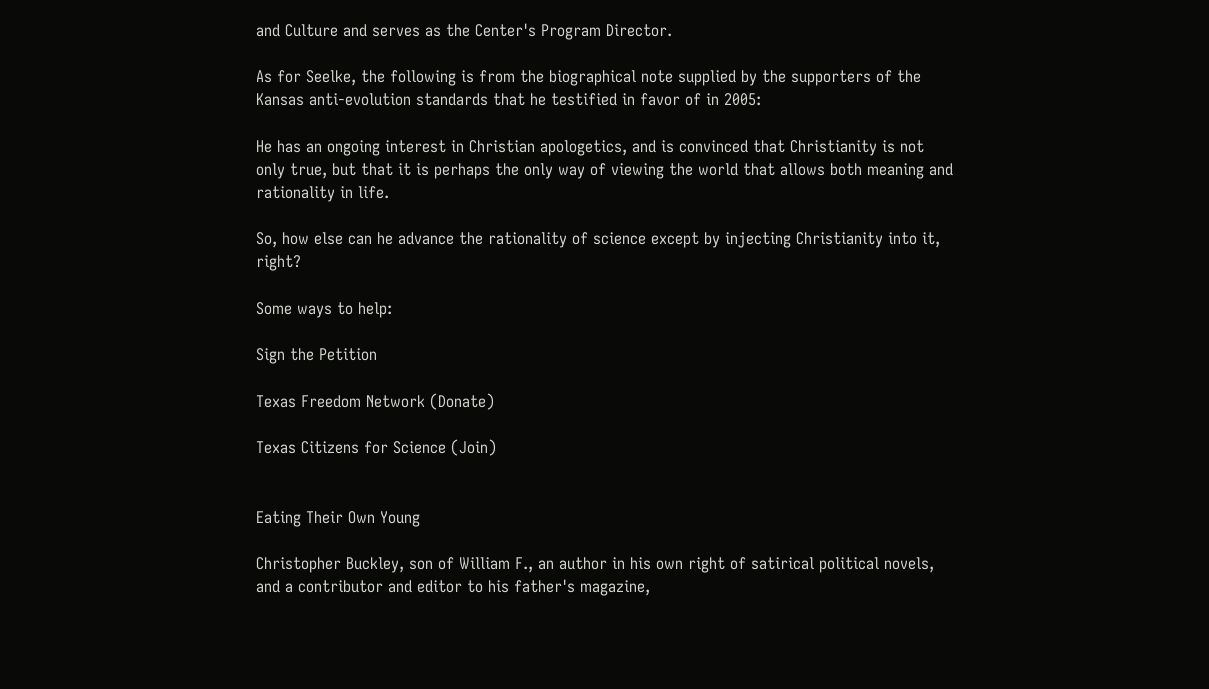and Culture and serves as the Center's Program Director.

As for Seelke, the following is from the biographical note supplied by the supporters of the Kansas anti-evolution standards that he testified in favor of in 2005:

He has an ongoing interest in Christian apologetics, and is convinced that Christianity is not only true, but that it is perhaps the only way of viewing the world that allows both meaning and rationality in life.

So, how else can he advance the rationality of science except by injecting Christianity into it, right?

Some ways to help:

Sign the Petition

Texas Freedom Network (Donate)

Texas Citizens for Science (Join)


Eating Their Own Young

Christopher Buckley, son of William F., an author in his own right of satirical political novels, and a contributor and editor to his father's magazine,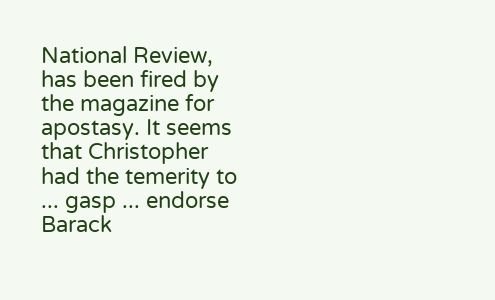National Review, has been fired by the magazine for apostasy. It seems that Christopher had the temerity to ... gasp ... endorse Barack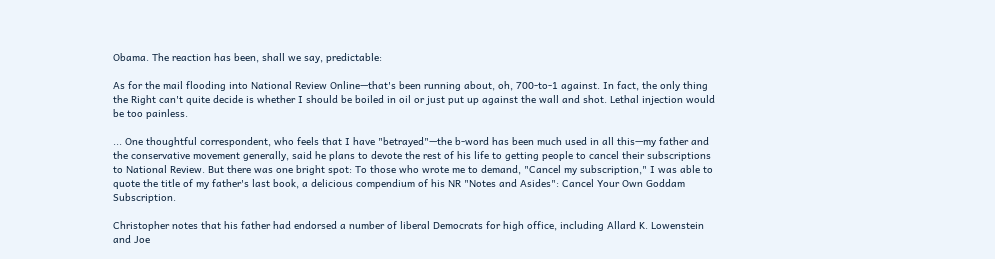Obama. The reaction has been, shall we say, predictable:

As for the mail flooding into National Review Online—that's been running about, oh, 700-to-1 against. In fact, the only thing the Right can't quite decide is whether I should be boiled in oil or just put up against the wall and shot. Lethal injection would be too painless.

... One thoughtful correspondent, who feels that I have "betrayed"—the b-word has been much used in all this—my father and the conservative movement generally, said he plans to devote the rest of his life to getting people to cancel their subscriptions to National Review. But there was one bright spot: To those who wrote me to demand, "Cancel my subscription," I was able to quote the title of my father's last book, a delicious compendium of his NR "Notes and Asides": Cancel Your Own Goddam Subscription.

Christopher notes that his father had endorsed a number of liberal Democrats for high office, including Allard K. Lowenstein and Joe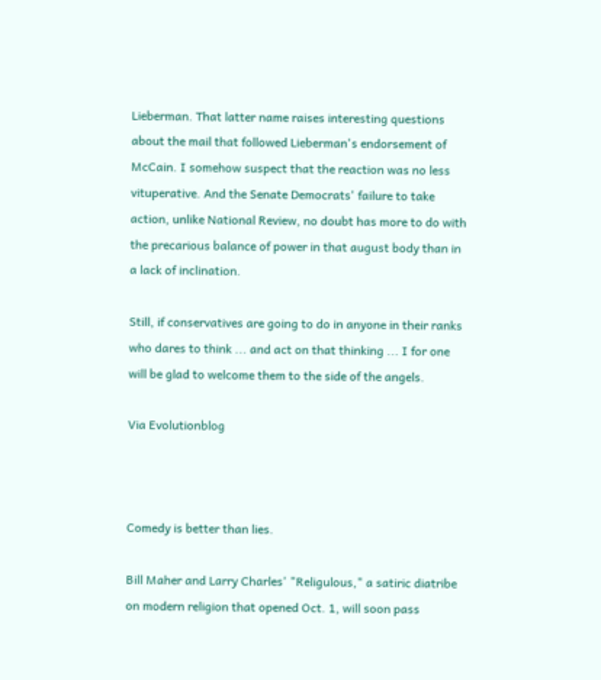Lieberman. That latter name raises interesting questions about the mail that followed Lieberman's endorsement of McCain. I somehow suspect that the reaction was no less vituperative. And the Senate Democrats' failure to take action, unlike National Review, no doubt has more to do with the precarious balance of power in that august body than in a lack of inclination.

Still, if conservatives are going to do in anyone in their ranks who dares to think ... and act on that thinking ... I for one will be glad to welcome them to the side of the angels.

Via Evolutionblog



Comedy is better than lies.

Bill Maher and Larry Charles' "Religulous," a satiric diatribe on modern religion that opened Oct. 1, will soon pass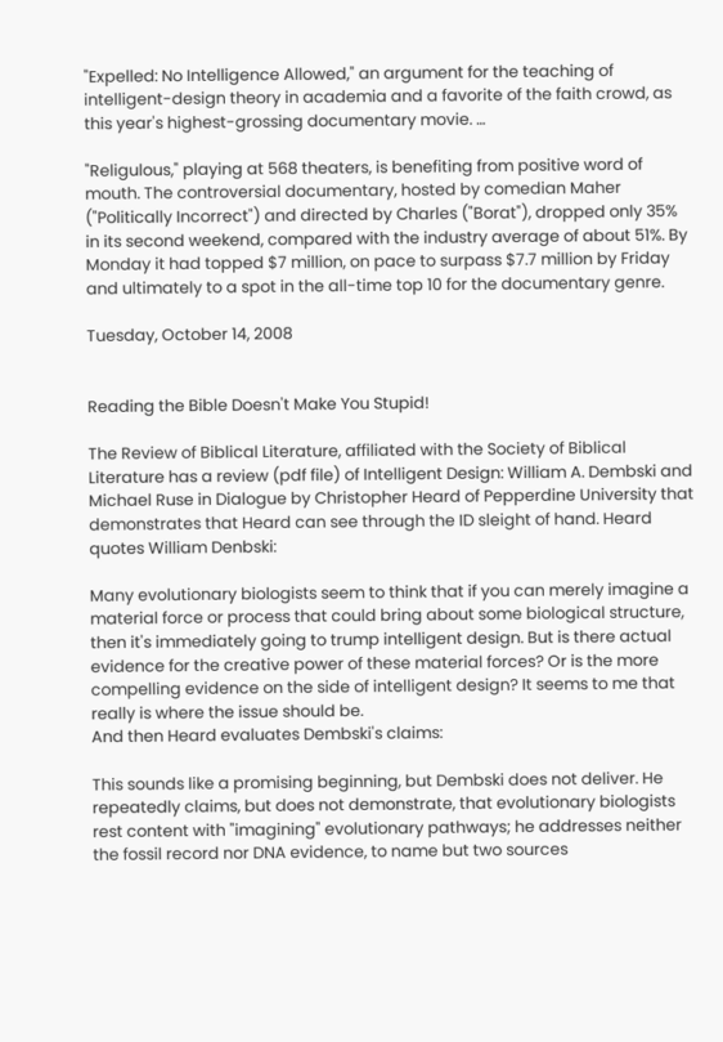"Expelled: No Intelligence Allowed," an argument for the teaching of intelligent-design theory in academia and a favorite of the faith crowd, as this year's highest-grossing documentary movie. ...

"Religulous," playing at 568 theaters, is benefiting from positive word of mouth. The controversial documentary, hosted by comedian Maher ("Politically Incorrect") and directed by Charles ("Borat"), dropped only 35% in its second weekend, compared with the industry average of about 51%. By Monday it had topped $7 million, on pace to surpass $7.7 million by Friday and ultimately to a spot in the all-time top 10 for the documentary genre.

Tuesday, October 14, 2008


Reading the Bible Doesn't Make You Stupid!

The Review of Biblical Literature, affiliated with the Society of Biblical Literature has a review (pdf file) of Intelligent Design: William A. Dembski and Michael Ruse in Dialogue by Christopher Heard of Pepperdine University that demonstrates that Heard can see through the ID sleight of hand. Heard quotes William Denbski:

Many evolutionary biologists seem to think that if you can merely imagine a material force or process that could bring about some biological structure, then it's immediately going to trump intelligent design. But is there actual evidence for the creative power of these material forces? Or is the more compelling evidence on the side of intelligent design? It seems to me that really is where the issue should be.
And then Heard evaluates Dembski's claims:

This sounds like a promising beginning, but Dembski does not deliver. He repeatedly claims, but does not demonstrate, that evolutionary biologists rest content with "imagining" evolutionary pathways; he addresses neither the fossil record nor DNA evidence, to name but two sources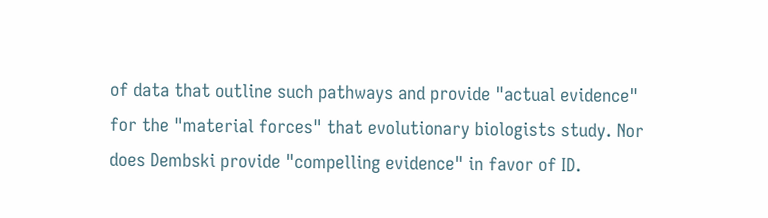of data that outline such pathways and provide "actual evidence" for the "material forces" that evolutionary biologists study. Nor does Dembski provide "compelling evidence" in favor of ID.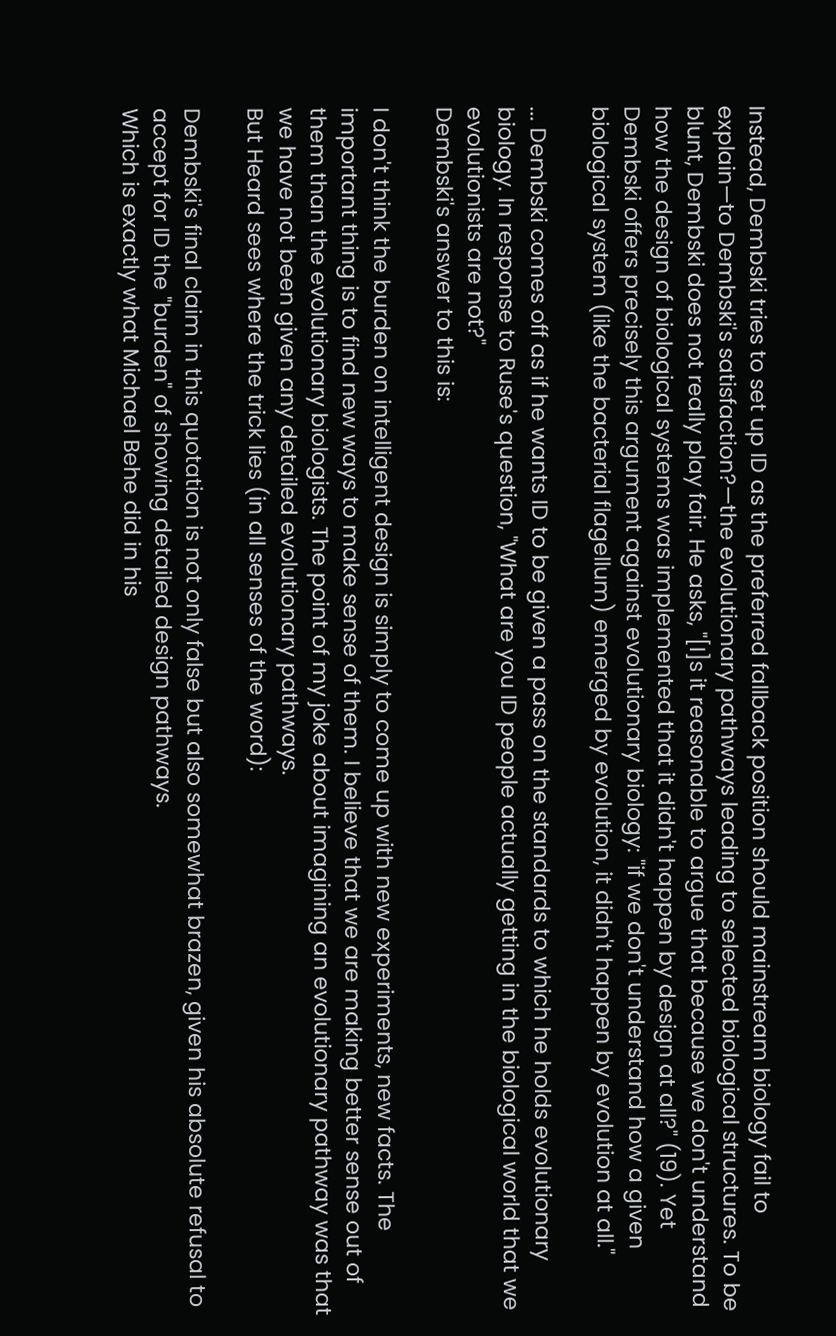Instead, Dembski tries to set up ID as the preferred fallback position should mainstream biology fail to explain—to Dembski's satisfaction?—the evolutionary pathways leading to selected biological structures. To be blunt, Dembski does not really play fair. He asks, "[I]s it reasonable to argue that because we don't understand how the design of biological systems was implemented that it didn't happen by design at all?" (19). Yet Dembski offers precisely this argument against evolutionary biology: "if we don't understand how a given biological system (like the bacterial flagellum) emerged by evolution, it didn't happen by evolution at all."

... Dembski comes off as if he wants ID to be given a pass on the standards to which he holds evolutionary biology. In response to Ruse's question, "What are you ID people actually getting in the biological world that we evolutionists are not?"
Dembski's answer to this is:

I don't think the burden on intelligent design is simply to come up with new experiments, new facts. The important thing is to find new ways to make sense of them. I believe that we are making better sense out of them than the evolutionary biologists. The point of my joke about imagining an evolutionary pathway was that we have not been given any detailed evolutionary pathways.
But Heard sees where the trick lies (in all senses of the word):

Dembski's final claim in this quotation is not only false but also somewhat brazen, given his absolute refusal to accept for ID the "burden" of showing detailed design pathways.
Which is exactly what Michael Behe did in his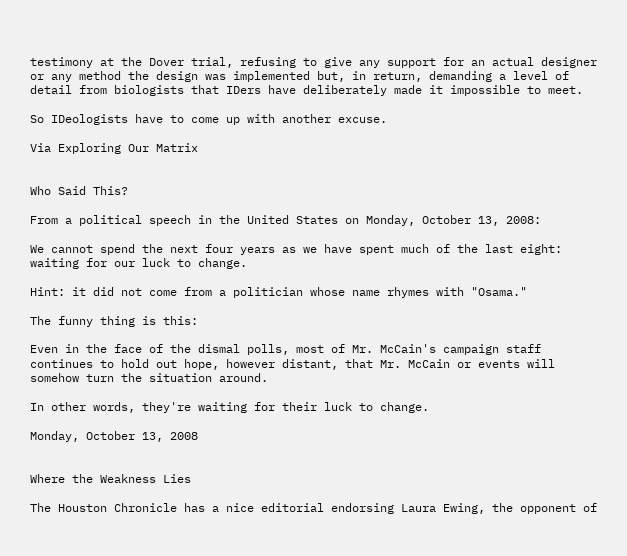testimony at the Dover trial, refusing to give any support for an actual designer or any method the design was implemented but, in return, demanding a level of detail from biologists that IDers have deliberately made it impossible to meet.

So IDeologists have to come up with another excuse.

Via Exploring Our Matrix


Who Said This?

From a political speech in the United States on Monday, October 13, 2008:

We cannot spend the next four years as we have spent much of the last eight: waiting for our luck to change.

Hint: it did not come from a politician whose name rhymes with "Osama."

The funny thing is this:

Even in the face of the dismal polls, most of Mr. McCain's campaign staff continues to hold out hope, however distant, that Mr. McCain or events will somehow turn the situation around.

In other words, they're waiting for their luck to change.

Monday, October 13, 2008


Where the Weakness Lies

The Houston Chronicle has a nice editorial endorsing Laura Ewing, the opponent of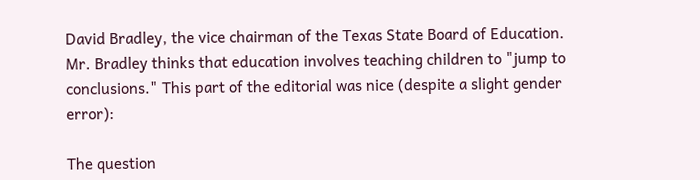David Bradley, the vice chairman of the Texas State Board of Education. Mr. Bradley thinks that education involves teaching children to "jump to conclusions." This part of the editorial was nice (despite a slight gender error):

The question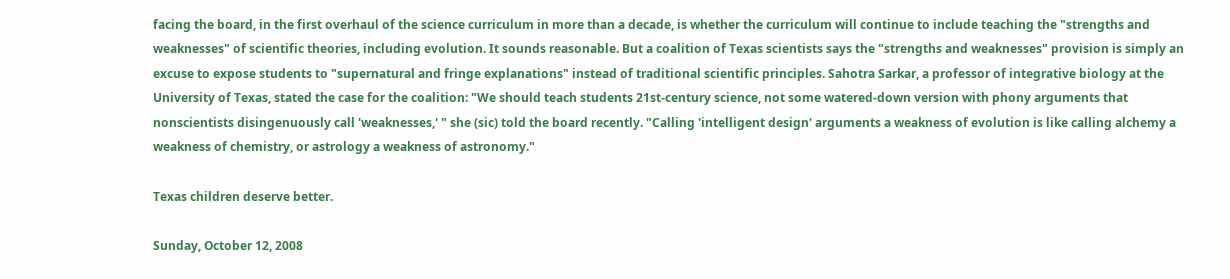facing the board, in the first overhaul of the science curriculum in more than a decade, is whether the curriculum will continue to include teaching the "strengths and weaknesses" of scientific theories, including evolution. It sounds reasonable. But a coalition of Texas scientists says the "strengths and weaknesses" provision is simply an excuse to expose students to "supernatural and fringe explanations" instead of traditional scientific principles. Sahotra Sarkar, a professor of integrative biology at the University of Texas, stated the case for the coalition: "We should teach students 21st-century science, not some watered-down version with phony arguments that nonscientists disingenuously call 'weaknesses,' " she (sic) told the board recently. "Calling 'intelligent design' arguments a weakness of evolution is like calling alchemy a weakness of chemistry, or astrology a weakness of astronomy."

Texas children deserve better.

Sunday, October 12, 2008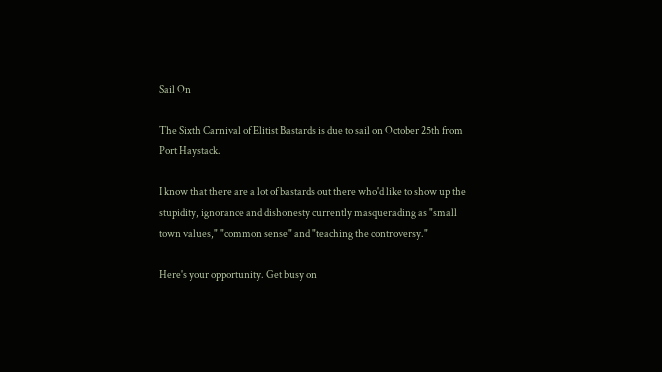Sail On

The Sixth Carnival of Elitist Bastards is due to sail on October 25th from Port Haystack.

I know that there are a lot of bastards out there who'd like to show up the stupidity, ignorance and dishonesty currently masquerading as "small town values," "common sense" and "teaching the controversy."

Here's your opportunity. Get busy on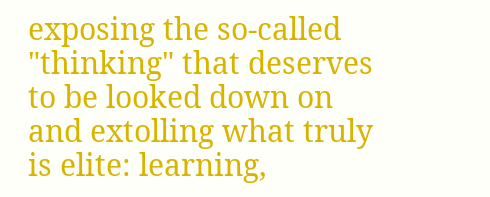exposing the so-called "thinking" that deserves to be looked down on and extolling what truly is elite: learning,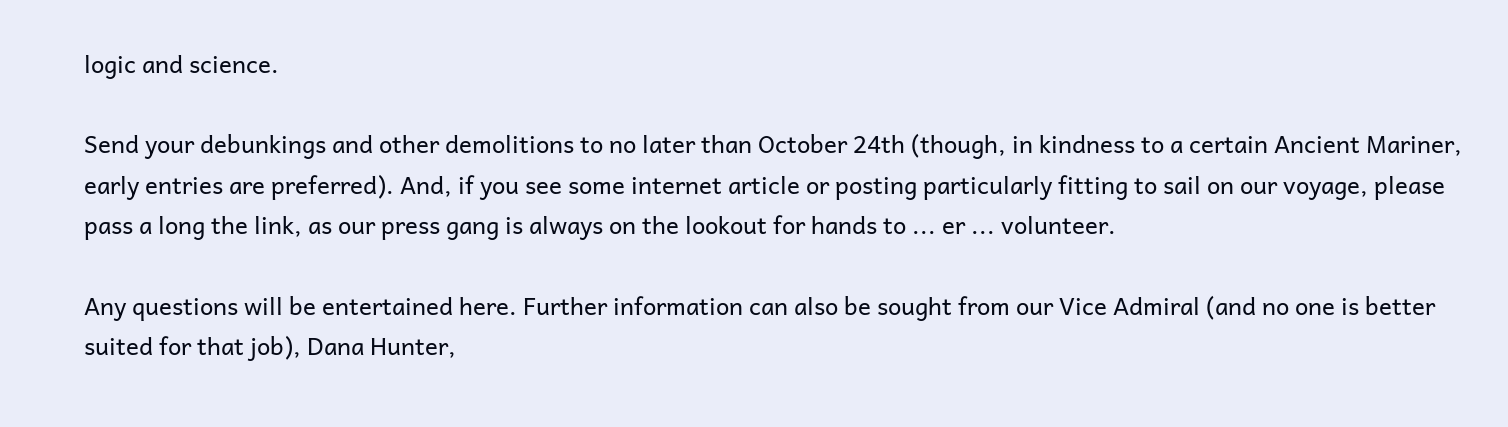logic and science.

Send your debunkings and other demolitions to no later than October 24th (though, in kindness to a certain Ancient Mariner, early entries are preferred). And, if you see some internet article or posting particularly fitting to sail on our voyage, please pass a long the link, as our press gang is always on the lookout for hands to ... er ... volunteer.

Any questions will be entertained here. Further information can also be sought from our Vice Admiral (and no one is better suited for that job), Dana Hunter,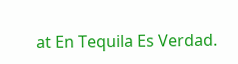at En Tequila Es Verdad.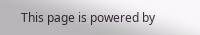This page is powered by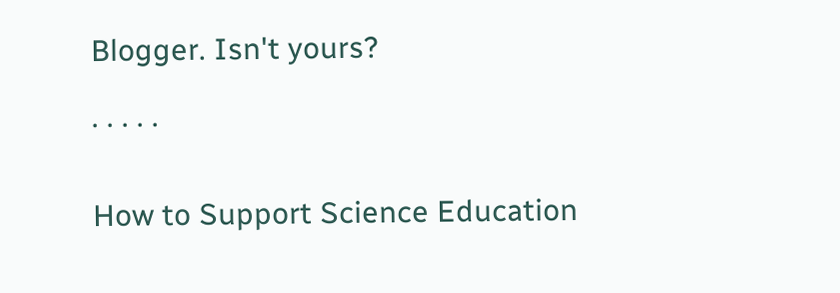Blogger. Isn't yours?

. . . . .


How to Support Science Education